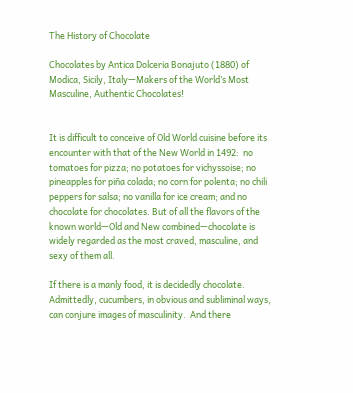The History of Chocolate

Chocolates by Antica Dolceria Bonajuto (1880) of Modica, Sicily, Italy—Makers of the World’s Most Masculine, Authentic Chocolates!


It is difficult to conceive of Old World cuisine before its encounter with that of the New World in 1492:  no tomatoes for pizza; no potatoes for vichyssoise; no pineapples for piña colada; no corn for polenta; no chili peppers for salsa; no vanilla for ice cream; and no chocolate for chocolates. But of all the flavors of the known world—Old and New combined—chocolate is widely regarded as the most craved, masculine, and sexy of them all.

If there is a manly food, it is decidedly chocolate.  Admittedly, cucumbers, in obvious and subliminal ways, can conjure images of masculinity.  And there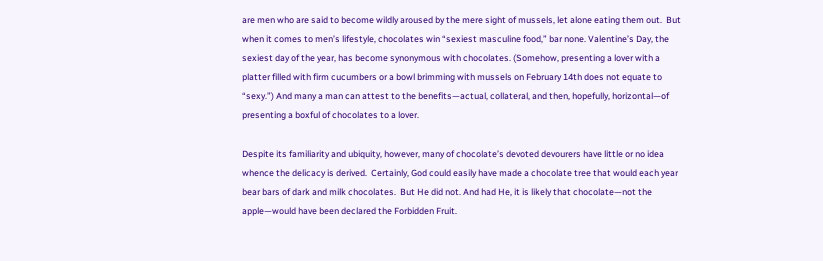are men who are said to become wildly aroused by the mere sight of mussels, let alone eating them out.  But when it comes to men’s lifestyle, chocolates win “sexiest masculine food,” bar none. Valentine’s Day, the sexiest day of the year, has become synonymous with chocolates. (Somehow, presenting a lover with a platter filled with firm cucumbers or a bowl brimming with mussels on February 14th does not equate to “sexy.”) And many a man can attest to the benefits—actual, collateral, and then, hopefully, horizontal—of presenting a boxful of chocolates to a lover.

Despite its familiarity and ubiquity, however, many of chocolate’s devoted devourers have little or no idea whence the delicacy is derived.  Certainly, God could easily have made a chocolate tree that would each year bear bars of dark and milk chocolates.  But He did not. And had He, it is likely that chocolate—not the apple—would have been declared the Forbidden Fruit.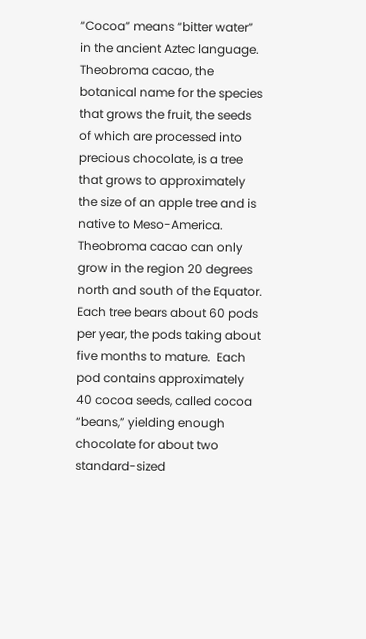“Cocoa” means “bitter water” in the ancient Aztec language. Theobroma cacao, the botanical name for the species that grows the fruit, the seeds of which are processed into precious chocolate, is a tree that grows to approximately the size of an apple tree and is native to Meso-America.  Theobroma cacao can only grow in the region 20 degrees north and south of the Equator. Each tree bears about 60 pods per year, the pods taking about five months to mature.  Each pod contains approximately 40 cocoa seeds, called cocoa “beans,” yielding enough chocolate for about two standard-sized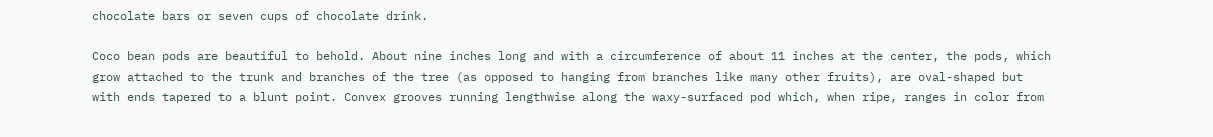chocolate bars or seven cups of chocolate drink.

Coco bean pods are beautiful to behold. About nine inches long and with a circumference of about 11 inches at the center, the pods, which grow attached to the trunk and branches of the tree (as opposed to hanging from branches like many other fruits), are oval-shaped but with ends tapered to a blunt point. Convex grooves running lengthwise along the waxy-surfaced pod which, when ripe, ranges in color from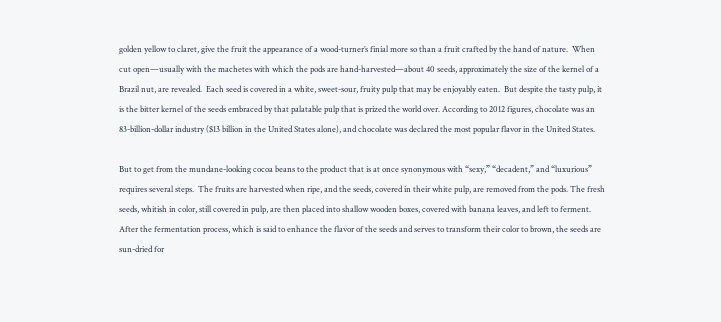golden yellow to claret, give the fruit the appearance of a wood-turner’s finial more so than a fruit crafted by the hand of nature.  When cut open—usually with the machetes with which the pods are hand-harvested—about 40 seeds, approximately the size of the kernel of a Brazil nut, are revealed.  Each seed is covered in a white, sweet-sour, fruity pulp that may be enjoyably eaten.  But despite the tasty pulp, it is the bitter kernel of the seeds embraced by that palatable pulp that is prized the world over. According to 2012 figures, chocolate was an 83-billion-dollar industry ($13 billion in the United States alone), and chocolate was declared the most popular flavor in the United States.

But to get from the mundane-looking cocoa beans to the product that is at once synonymous with “sexy,” “decadent,” and “luxurious” requires several steps.  The fruits are harvested when ripe, and the seeds, covered in their white pulp, are removed from the pods. The fresh seeds, whitish in color, still covered in pulp, are then placed into shallow wooden boxes, covered with banana leaves, and left to ferment.  After the fermentation process, which is said to enhance the flavor of the seeds and serves to transform their color to brown, the seeds are sun-dried for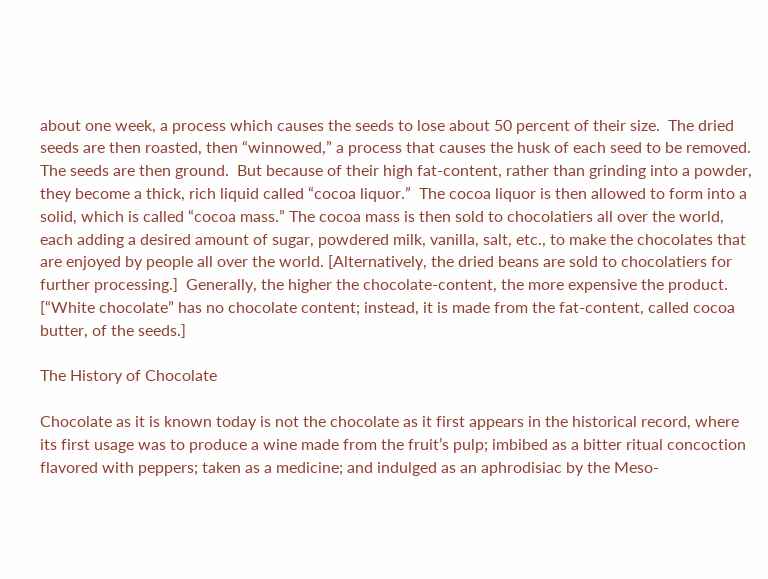about one week, a process which causes the seeds to lose about 50 percent of their size.  The dried seeds are then roasted, then “winnowed,” a process that causes the husk of each seed to be removed. The seeds are then ground.  But because of their high fat-content, rather than grinding into a powder, they become a thick, rich liquid called “cocoa liquor.”  The cocoa liquor is then allowed to form into a solid, which is called “cocoa mass.” The cocoa mass is then sold to chocolatiers all over the world, each adding a desired amount of sugar, powdered milk, vanilla, salt, etc., to make the chocolates that are enjoyed by people all over the world. [Alternatively, the dried beans are sold to chocolatiers for further processing.]  Generally, the higher the chocolate-content, the more expensive the product. [“White chocolate” has no chocolate content; instead, it is made from the fat-content, called cocoa butter, of the seeds.]

The History of Chocolate

Chocolate as it is known today is not the chocolate as it first appears in the historical record, where its first usage was to produce a wine made from the fruit’s pulp; imbibed as a bitter ritual concoction flavored with peppers; taken as a medicine; and indulged as an aphrodisiac by the Meso-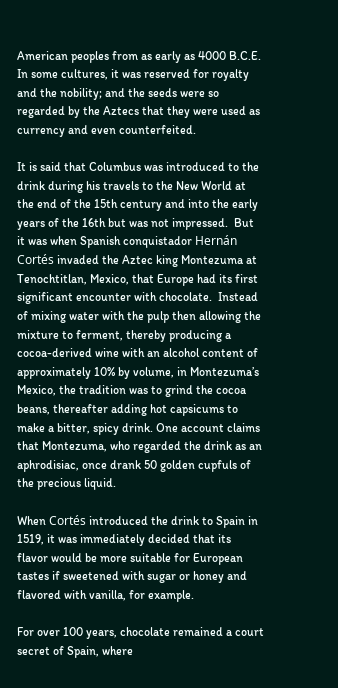American peoples from as early as 4000 B.C.E. In some cultures, it was reserved for royalty and the nobility; and the seeds were so regarded by the Aztecs that they were used as currency and even counterfeited.

It is said that Columbus was introduced to the drink during his travels to the New World at the end of the 15th century and into the early years of the 16th but was not impressed.  But it was when Spanish conquistador Hernán Cortés invaded the Aztec king Montezuma at Tenochtitlan, Mexico, that Europe had its first significant encounter with chocolate.  Instead of mixing water with the pulp then allowing the mixture to ferment, thereby producing a cocoa-derived wine with an alcohol content of approximately 10% by volume, in Montezuma’s Mexico, the tradition was to grind the cocoa beans, thereafter adding hot capsicums to make a bitter, spicy drink. One account claims that Montezuma, who regarded the drink as an aphrodisiac, once drank 50 golden cupfuls of the precious liquid.

When Cortés introduced the drink to Spain in 1519, it was immediately decided that its flavor would be more suitable for European tastes if sweetened with sugar or honey and flavored with vanilla, for example.

For over 100 years, chocolate remained a court secret of Spain, where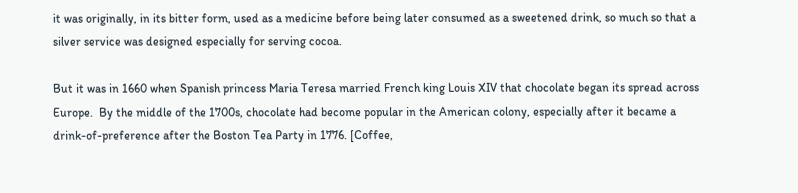it was originally, in its bitter form, used as a medicine before being later consumed as a sweetened drink, so much so that a silver service was designed especially for serving cocoa.

But it was in 1660 when Spanish princess Maria Teresa married French king Louis XIV that chocolate began its spread across Europe.  By the middle of the 1700s, chocolate had become popular in the American colony, especially after it became a drink-of-preference after the Boston Tea Party in 1776. [Coffee,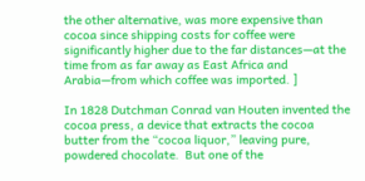the other alternative, was more expensive than cocoa since shipping costs for coffee were significantly higher due to the far distances—at the time from as far away as East Africa and Arabia—from which coffee was imported. ]

In 1828 Dutchman Conrad van Houten invented the cocoa press, a device that extracts the cocoa butter from the “cocoa liquor,” leaving pure, powdered chocolate.  But one of the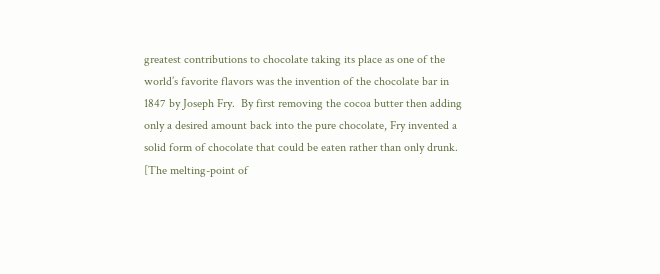greatest contributions to chocolate taking its place as one of the world’s favorite flavors was the invention of the chocolate bar in 1847 by Joseph Fry.  By first removing the cocoa butter then adding only a desired amount back into the pure chocolate, Fry invented a solid form of chocolate that could be eaten rather than only drunk.  [The melting-point of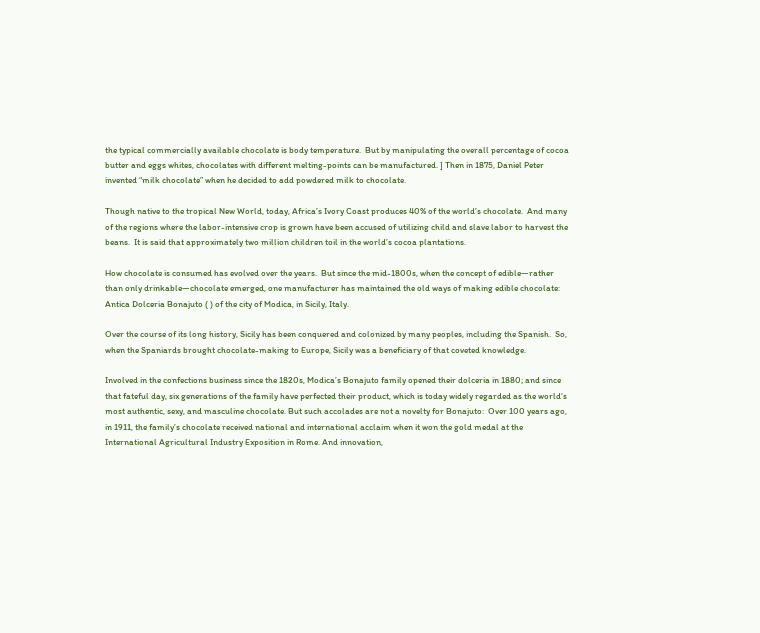the typical commercially available chocolate is body temperature.  But by manipulating the overall percentage of cocoa butter and eggs whites, chocolates with different melting-points can be manufactured. ] Then in 1875, Daniel Peter invented “milk chocolate” when he decided to add powdered milk to chocolate.

Though native to the tropical New World, today, Africa’s Ivory Coast produces 40% of the world’s chocolate.  And many of the regions where the labor-intensive crop is grown have been accused of utilizing child and slave labor to harvest the beans.  It is said that approximately two million children toil in the world’s cocoa plantations.

How chocolate is consumed has evolved over the years.  But since the mid-1800s, when the concept of edible—rather than only drinkable—chocolate emerged, one manufacturer has maintained the old ways of making edible chocolate:  Antica Dolceria Bonajuto ( ) of the city of Modica, in Sicily, Italy.

Over the course of its long history, Sicily has been conquered and colonized by many peoples, including the Spanish.  So, when the Spaniards brought chocolate-making to Europe, Sicily was a beneficiary of that coveted knowledge.

Involved in the confections business since the 1820s, Modica’s Bonajuto family opened their dolceria in 1880; and since that fateful day, six generations of the family have perfected their product, which is today widely regarded as the world’s most authentic, sexy, and masculine chocolate. But such accolades are not a novelty for Bonajuto:  Over 100 years ago, in 1911, the family’s chocolate received national and international acclaim when it won the gold medal at the International Agricultural Industry Exposition in Rome. And innovation,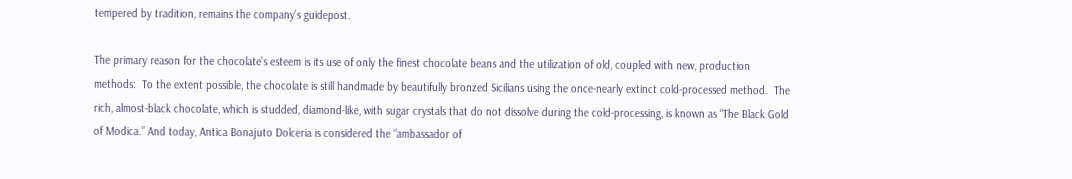tempered by tradition, remains the company’s guidepost.

The primary reason for the chocolate’s esteem is its use of only the finest chocolate beans and the utilization of old, coupled with new, production methods:  To the extent possible, the chocolate is still handmade by beautifully bronzed Sicilians using the once-nearly extinct cold-processed method.  The rich, almost-black chocolate, which is studded, diamond-like, with sugar crystals that do not dissolve during the cold-processing, is known as “The Black Gold of Modica.” And today, Antica Bonajuto Dolceria is considered the “ambassador of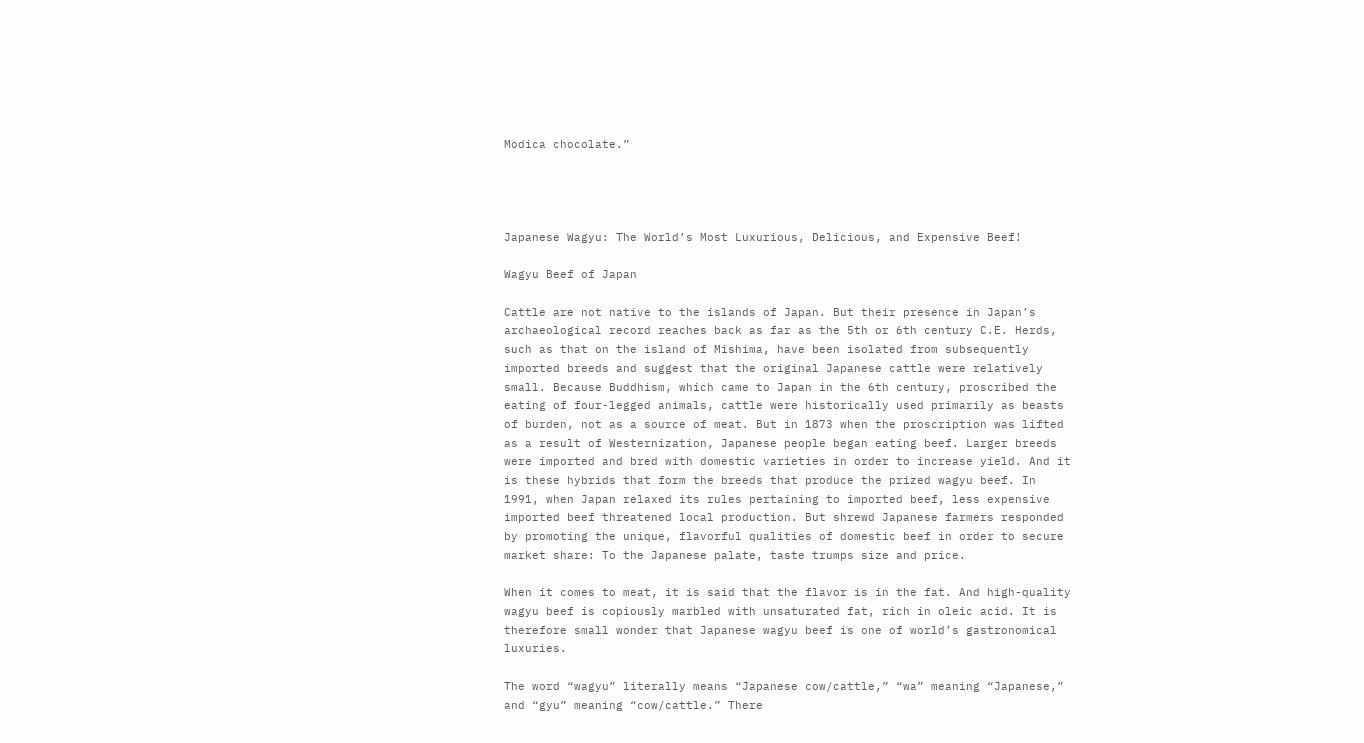Modica chocolate.”




Japanese Wagyu: The World’s Most Luxurious, Delicious, and Expensive Beef!

Wagyu Beef of Japan

Cattle are not native to the islands of Japan. But their presence in Japan’s archaeological record reaches back as far as the 5th or 6th century C.E. Herds, such as that on the island of Mishima, have been isolated from subsequently imported breeds and suggest that the original Japanese cattle were relatively small. Because Buddhism, which came to Japan in the 6th century, proscribed the eating of four-legged animals, cattle were historically used primarily as beasts of burden, not as a source of meat. But in 1873 when the proscription was lifted as a result of Westernization, Japanese people began eating beef. Larger breeds were imported and bred with domestic varieties in order to increase yield. And it is these hybrids that form the breeds that produce the prized wagyu beef. In 1991, when Japan relaxed its rules pertaining to imported beef, less expensive imported beef threatened local production. But shrewd Japanese farmers responded by promoting the unique, flavorful qualities of domestic beef in order to secure market share: To the Japanese palate, taste trumps size and price.

When it comes to meat, it is said that the flavor is in the fat. And high-quality wagyu beef is copiously marbled with unsaturated fat, rich in oleic acid. It is therefore small wonder that Japanese wagyu beef is one of world’s gastronomical luxuries.

The word “wagyu” literally means “Japanese cow/cattle,” “wa” meaning “Japanese,” and “gyu” meaning “cow/cattle.” There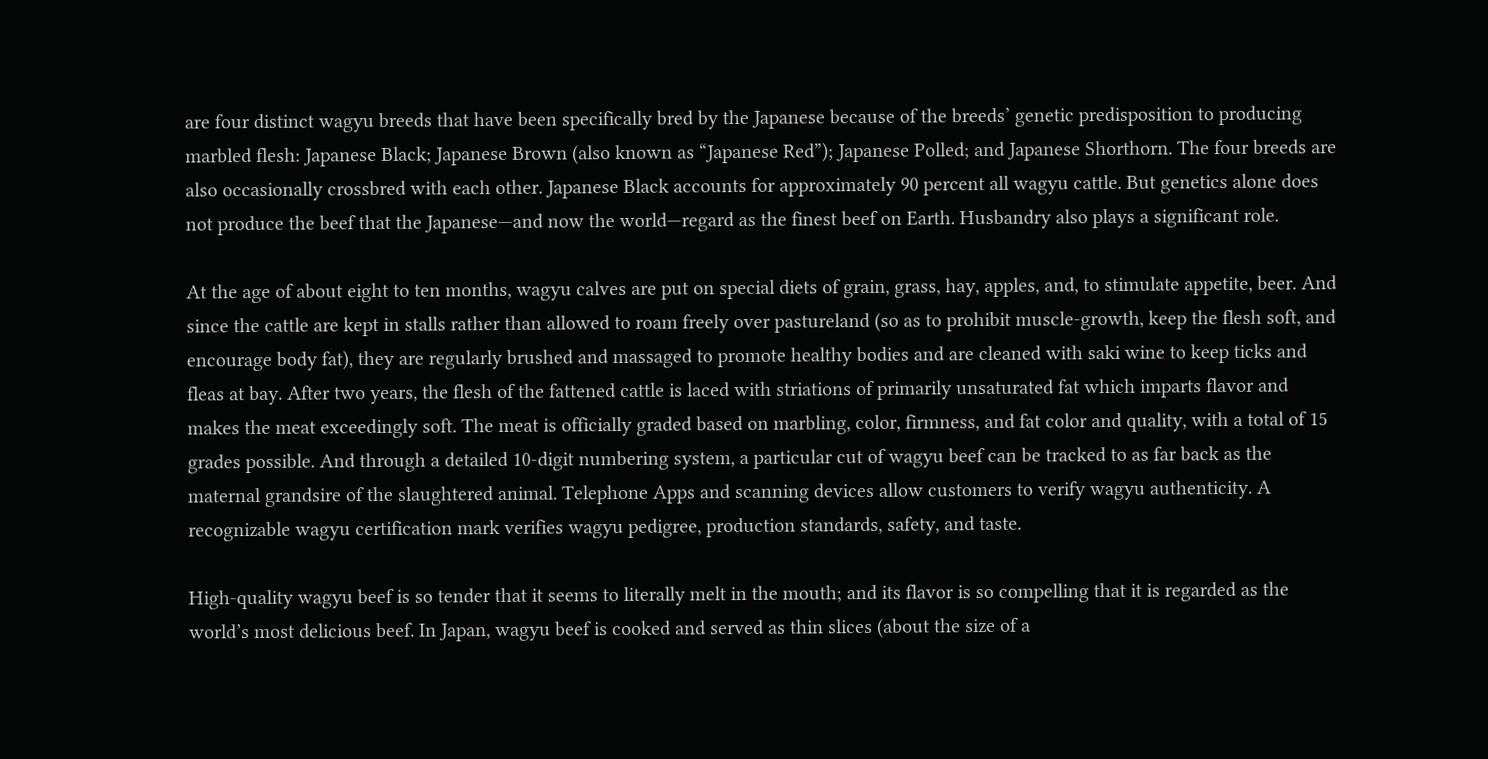are four distinct wagyu breeds that have been specifically bred by the Japanese because of the breeds’ genetic predisposition to producing marbled flesh: Japanese Black; Japanese Brown (also known as “Japanese Red”); Japanese Polled; and Japanese Shorthorn. The four breeds are also occasionally crossbred with each other. Japanese Black accounts for approximately 90 percent all wagyu cattle. But genetics alone does not produce the beef that the Japanese—and now the world—regard as the finest beef on Earth. Husbandry also plays a significant role.

At the age of about eight to ten months, wagyu calves are put on special diets of grain, grass, hay, apples, and, to stimulate appetite, beer. And since the cattle are kept in stalls rather than allowed to roam freely over pastureland (so as to prohibit muscle-growth, keep the flesh soft, and encourage body fat), they are regularly brushed and massaged to promote healthy bodies and are cleaned with saki wine to keep ticks and fleas at bay. After two years, the flesh of the fattened cattle is laced with striations of primarily unsaturated fat which imparts flavor and makes the meat exceedingly soft. The meat is officially graded based on marbling, color, firmness, and fat color and quality, with a total of 15 grades possible. And through a detailed 10-digit numbering system, a particular cut of wagyu beef can be tracked to as far back as the maternal grandsire of the slaughtered animal. Telephone Apps and scanning devices allow customers to verify wagyu authenticity. A recognizable wagyu certification mark verifies wagyu pedigree, production standards, safety, and taste.

High-quality wagyu beef is so tender that it seems to literally melt in the mouth; and its flavor is so compelling that it is regarded as the world’s most delicious beef. In Japan, wagyu beef is cooked and served as thin slices (about the size of a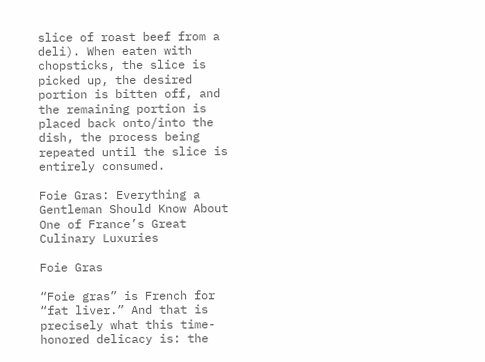slice of roast beef from a deli). When eaten with chopsticks, the slice is picked up, the desired portion is bitten off, and the remaining portion is placed back onto/into the dish, the process being repeated until the slice is entirely consumed.

Foie Gras: Everything a Gentleman Should Know About One of France’s Great Culinary Luxuries

Foie Gras

“Foie gras” is French for “fat liver.” And that is precisely what this time-honored delicacy is: the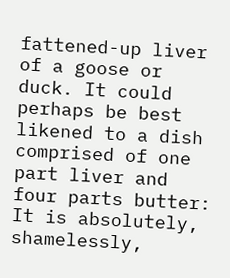fattened-up liver of a goose or duck. It could perhaps be best likened to a dish comprised of one part liver and four parts butter: It is absolutely, shamelessly,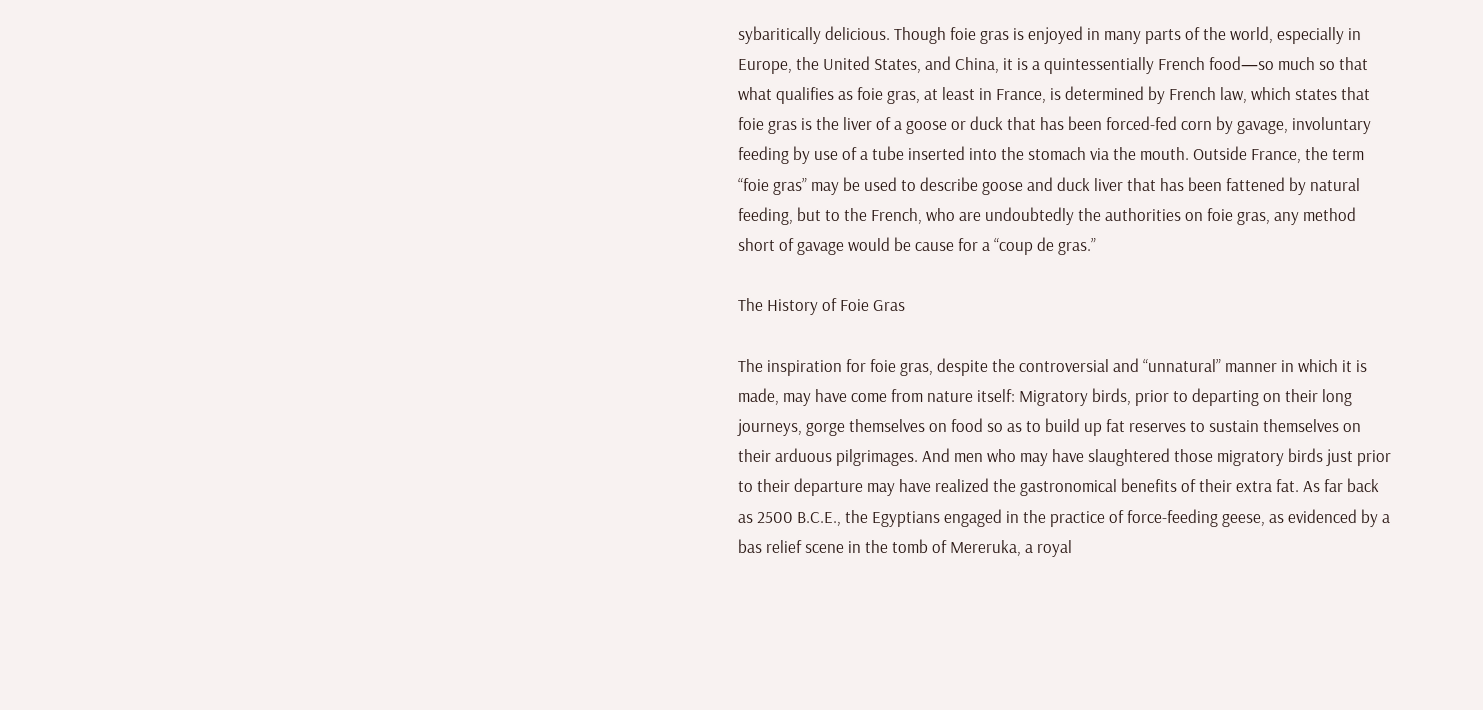sybaritically delicious. Though foie gras is enjoyed in many parts of the world, especially in Europe, the United States, and China, it is a quintessentially French food—so much so that what qualifies as foie gras, at least in France, is determined by French law, which states that foie gras is the liver of a goose or duck that has been forced-fed corn by gavage, involuntary feeding by use of a tube inserted into the stomach via the mouth. Outside France, the term “foie gras” may be used to describe goose and duck liver that has been fattened by natural feeding, but to the French, who are undoubtedly the authorities on foie gras, any method short of gavage would be cause for a “coup de gras.”

The History of Foie Gras

The inspiration for foie gras, despite the controversial and “unnatural” manner in which it is made, may have come from nature itself: Migratory birds, prior to departing on their long journeys, gorge themselves on food so as to build up fat reserves to sustain themselves on their arduous pilgrimages. And men who may have slaughtered those migratory birds just prior to their departure may have realized the gastronomical benefits of their extra fat. As far back as 2500 B.C.E., the Egyptians engaged in the practice of force-feeding geese, as evidenced by a bas relief scene in the tomb of Mereruka, a royal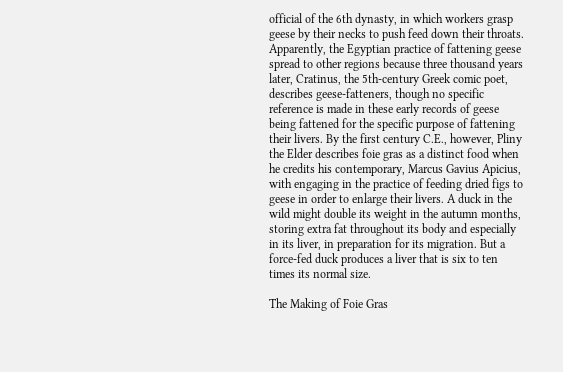official of the 6th dynasty, in which workers grasp geese by their necks to push feed down their throats. Apparently, the Egyptian practice of fattening geese spread to other regions because three thousand years later, Cratinus, the 5th-century Greek comic poet, describes geese-fatteners, though no specific reference is made in these early records of geese being fattened for the specific purpose of fattening their livers. By the first century C.E., however, Pliny the Elder describes foie gras as a distinct food when he credits his contemporary, Marcus Gavius Apicius, with engaging in the practice of feeding dried figs to geese in order to enlarge their livers. A duck in the wild might double its weight in the autumn months, storing extra fat throughout its body and especially in its liver, in preparation for its migration. But a force-fed duck produces a liver that is six to ten times its normal size.

The Making of Foie Gras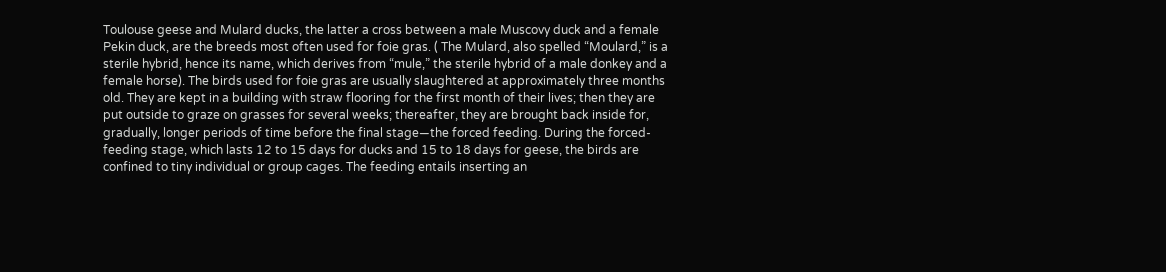Toulouse geese and Mulard ducks, the latter a cross between a male Muscovy duck and a female Pekin duck, are the breeds most often used for foie gras. ( The Mulard, also spelled “Moulard,” is a sterile hybrid, hence its name, which derives from “mule,” the sterile hybrid of a male donkey and a female horse). The birds used for foie gras are usually slaughtered at approximately three months old. They are kept in a building with straw flooring for the first month of their lives; then they are put outside to graze on grasses for several weeks; thereafter, they are brought back inside for, gradually, longer periods of time before the final stage—the forced feeding. During the forced-feeding stage, which lasts 12 to 15 days for ducks and 15 to 18 days for geese, the birds are confined to tiny individual or group cages. The feeding entails inserting an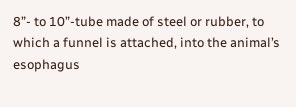8”- to 10”-tube made of steel or rubber, to which a funnel is attached, into the animal’s esophagus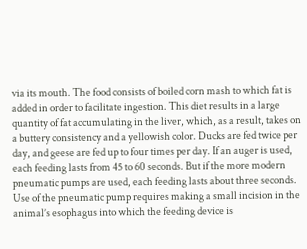via its mouth. The food consists of boiled corn mash to which fat is added in order to facilitate ingestion. This diet results in a large quantity of fat accumulating in the liver, which, as a result, takes on a buttery consistency and a yellowish color. Ducks are fed twice per day, and geese are fed up to four times per day. If an auger is used, each feeding lasts from 45 to 60 seconds. But if the more modern pneumatic pumps are used, each feeding lasts about three seconds. Use of the pneumatic pump requires making a small incision in the animal’s esophagus into which the feeding device is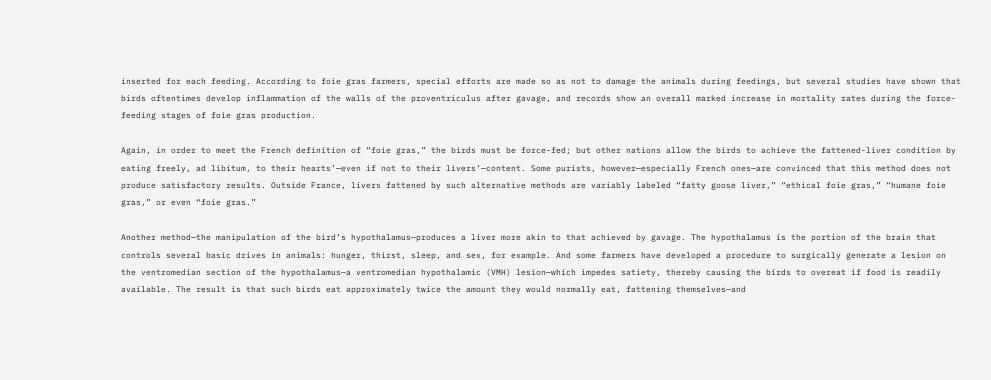inserted for each feeding. According to foie gras farmers, special efforts are made so as not to damage the animals during feedings, but several studies have shown that birds oftentimes develop inflammation of the walls of the proventriculus after gavage, and records show an overall marked increase in mortality rates during the force-feeding stages of foie gras production.

Again, in order to meet the French definition of “foie gras,” the birds must be force-fed; but other nations allow the birds to achieve the fattened-liver condition by eating freely, ad libitum, to their hearts’—even if not to their livers’—content. Some purists, however—especially French ones—are convinced that this method does not produce satisfactory results. Outside France, livers fattened by such alternative methods are variably labeled “fatty goose liver,” “ethical foie gras,” “humane foie gras,” or even “foie gras.”

Another method—the manipulation of the bird’s hypothalamus—produces a liver more akin to that achieved by gavage. The hypothalamus is the portion of the brain that controls several basic drives in animals: hunger, thirst, sleep, and sex, for example. And some farmers have developed a procedure to surgically generate a lesion on the ventromedian section of the hypothalamus—a ventromedian hypothalamic (VMH) lesion—which impedes satiety, thereby causing the birds to overeat if food is readily available. The result is that such birds eat approximately twice the amount they would normally eat, fattening themselves—and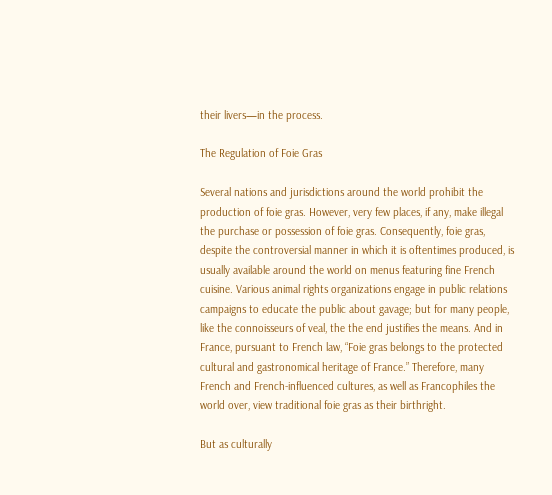their livers—in the process.

The Regulation of Foie Gras

Several nations and jurisdictions around the world prohibit the production of foie gras. However, very few places, if any, make illegal the purchase or possession of foie gras. Consequently, foie gras, despite the controversial manner in which it is oftentimes produced, is usually available around the world on menus featuring fine French cuisine. Various animal rights organizations engage in public relations campaigns to educate the public about gavage; but for many people, like the connoisseurs of veal, the the end justifies the means. And in France, pursuant to French law, “Foie gras belongs to the protected cultural and gastronomical heritage of France.” Therefore, many French and French-influenced cultures, as well as Francophiles the world over, view traditional foie gras as their birthright.

But as culturally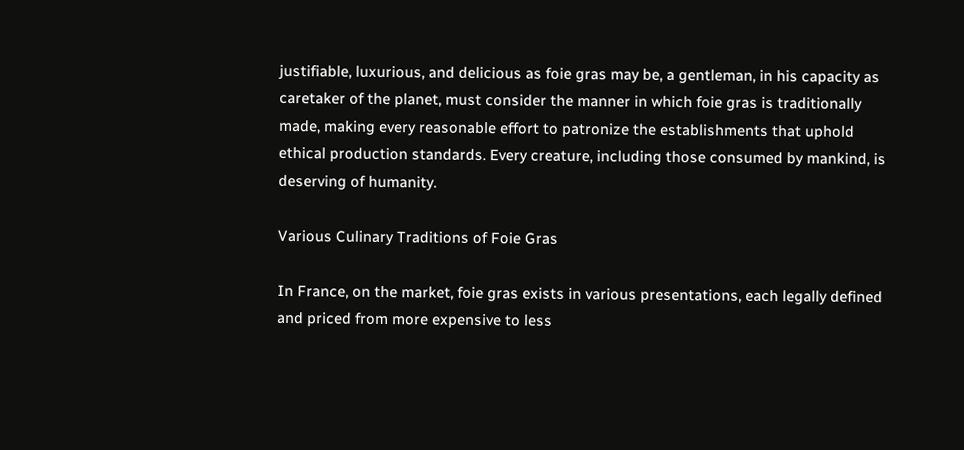justifiable, luxurious, and delicious as foie gras may be, a gentleman, in his capacity as caretaker of the planet, must consider the manner in which foie gras is traditionally made, making every reasonable effort to patronize the establishments that uphold ethical production standards. Every creature, including those consumed by mankind, is deserving of humanity.

Various Culinary Traditions of Foie Gras

In France, on the market, foie gras exists in various presentations, each legally defined and priced from more expensive to less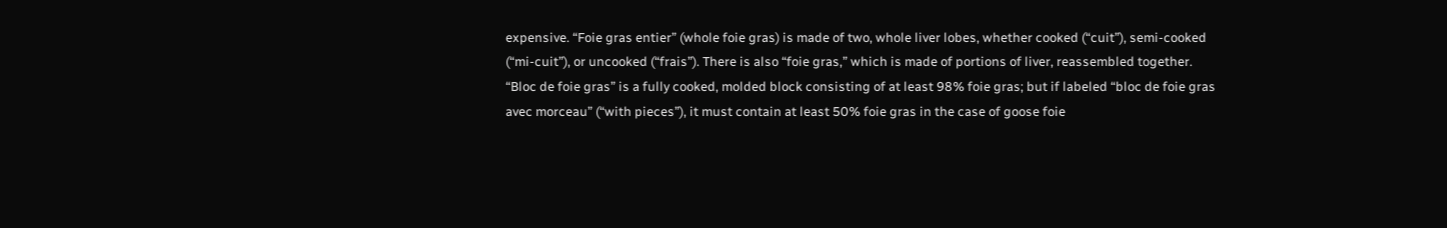expensive. “Foie gras entier” (whole foie gras) is made of two, whole liver lobes, whether cooked (“cuit”), semi-cooked (“mi-cuit”), or uncooked (“frais”). There is also “foie gras,” which is made of portions of liver, reassembled together. “Bloc de foie gras” is a fully cooked, molded block consisting of at least 98% foie gras; but if labeled “bloc de foie gras avec morceau” (“with pieces”), it must contain at least 50% foie gras in the case of goose foie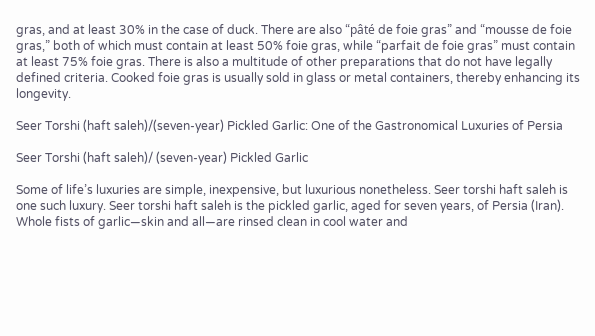gras, and at least 30% in the case of duck. There are also “pâté de foie gras” and “mousse de foie gras,” both of which must contain at least 50% foie gras, while “parfait de foie gras” must contain at least 75% foie gras. There is also a multitude of other preparations that do not have legally defined criteria. Cooked foie gras is usually sold in glass or metal containers, thereby enhancing its longevity.

Seer Torshi (haft saleh)/(seven-year) Pickled Garlic: One of the Gastronomical Luxuries of Persia

Seer Torshi (haft saleh)/ (seven-year) Pickled Garlic

Some of life’s luxuries are simple, inexpensive, but luxurious nonetheless. Seer torshi haft saleh is one such luxury. Seer torshi haft saleh is the pickled garlic, aged for seven years, of Persia (Iran). Whole fists of garlic—skin and all—are rinsed clean in cool water and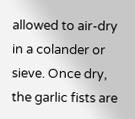allowed to air-dry in a colander or sieve. Once dry, the garlic fists are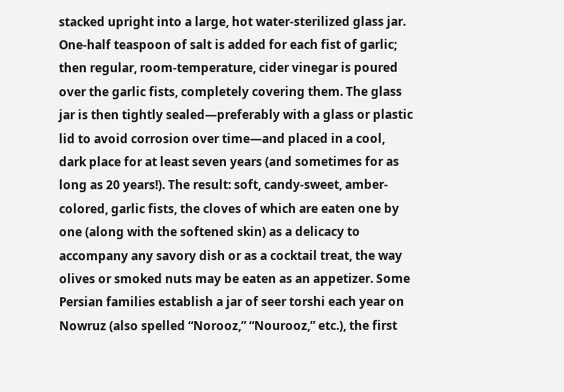stacked upright into a large, hot water-sterilized glass jar. One-half teaspoon of salt is added for each fist of garlic; then regular, room-temperature, cider vinegar is poured over the garlic fists, completely covering them. The glass jar is then tightly sealed—preferably with a glass or plastic lid to avoid corrosion over time—and placed in a cool, dark place for at least seven years (and sometimes for as long as 20 years!). The result: soft, candy-sweet, amber-colored, garlic fists, the cloves of which are eaten one by one (along with the softened skin) as a delicacy to accompany any savory dish or as a cocktail treat, the way olives or smoked nuts may be eaten as an appetizer. Some Persian families establish a jar of seer torshi each year on Nowruz (also spelled “Norooz,” “Nourooz,” etc.), the first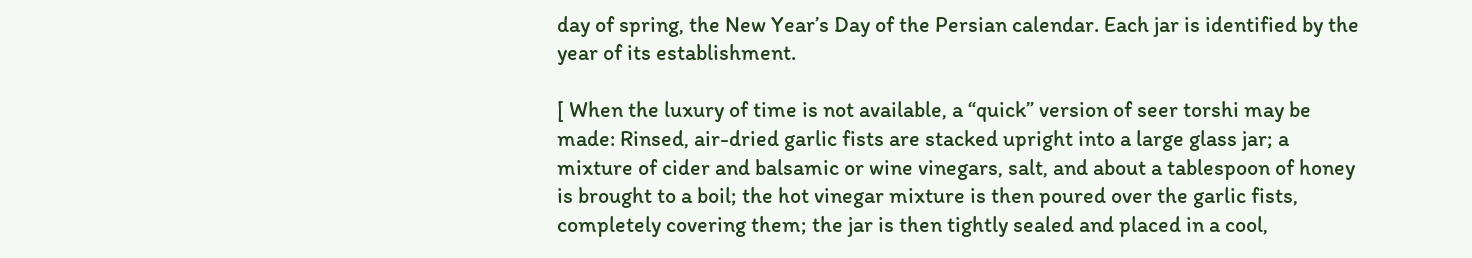day of spring, the New Year’s Day of the Persian calendar. Each jar is identified by the year of its establishment.

[ When the luxury of time is not available, a “quick” version of seer torshi may be made: Rinsed, air-dried garlic fists are stacked upright into a large glass jar; a mixture of cider and balsamic or wine vinegars, salt, and about a tablespoon of honey is brought to a boil; the hot vinegar mixture is then poured over the garlic fists, completely covering them; the jar is then tightly sealed and placed in a cool,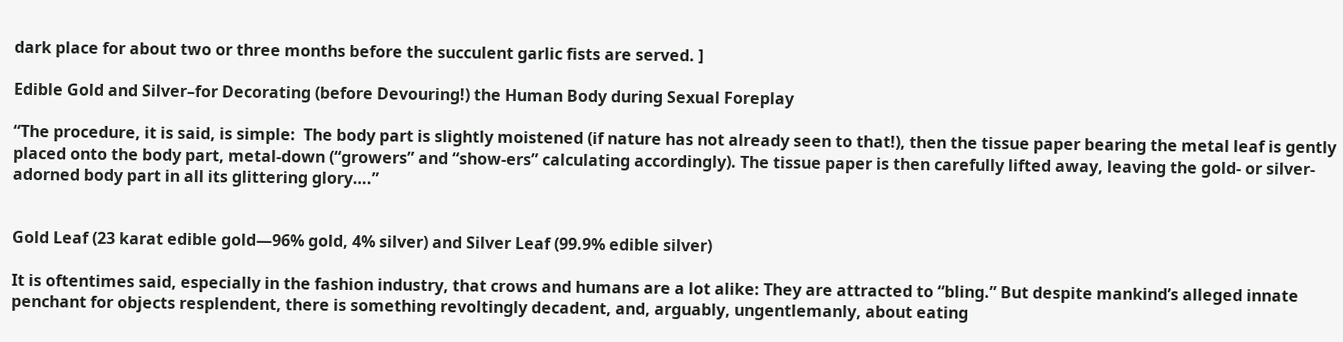dark place for about two or three months before the succulent garlic fists are served. ]

Edible Gold and Silver–for Decorating (before Devouring!) the Human Body during Sexual Foreplay

“The procedure, it is said, is simple:  The body part is slightly moistened (if nature has not already seen to that!), then the tissue paper bearing the metal leaf is gently placed onto the body part, metal-down (“growers” and “show-ers” calculating accordingly). The tissue paper is then carefully lifted away, leaving the gold- or silver-adorned body part in all its glittering glory….”


Gold Leaf (23 karat edible gold—96% gold, 4% silver) and Silver Leaf (99.9% edible silver)

It is oftentimes said, especially in the fashion industry, that crows and humans are a lot alike: They are attracted to “bling.” But despite mankind’s alleged innate penchant for objects resplendent, there is something revoltingly decadent, and, arguably, ungentlemanly, about eating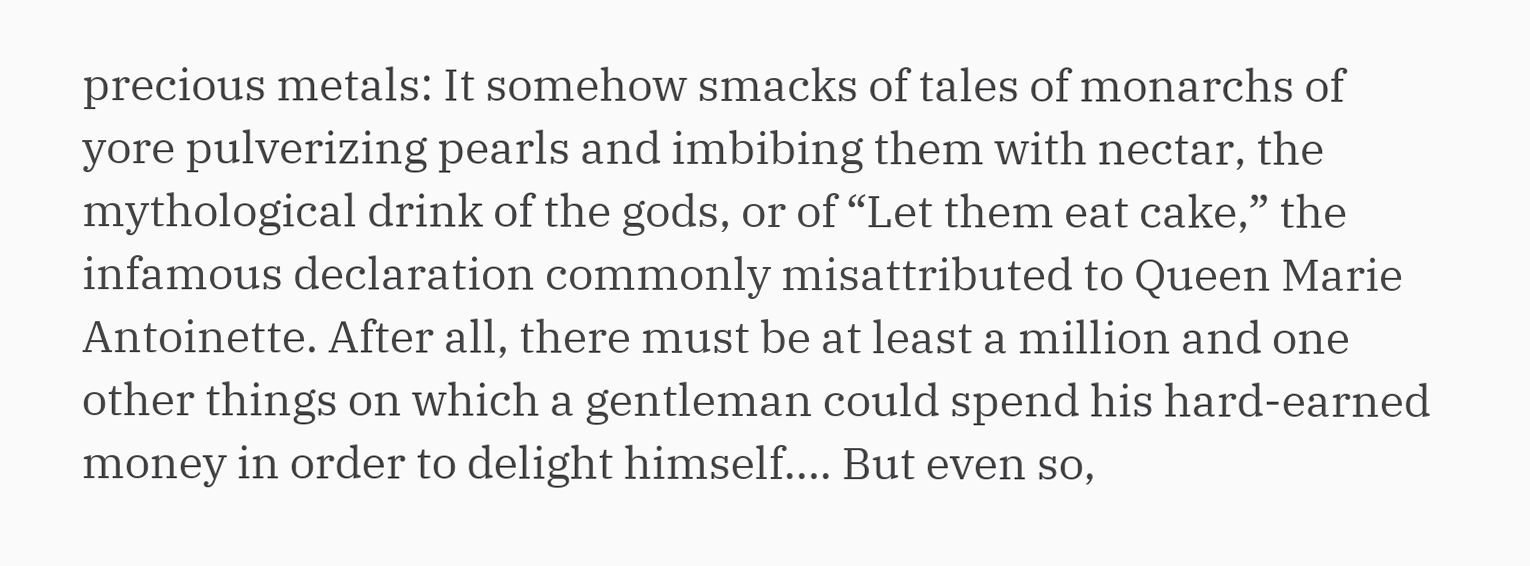precious metals: It somehow smacks of tales of monarchs of yore pulverizing pearls and imbibing them with nectar, the mythological drink of the gods, or of “Let them eat cake,” the infamous declaration commonly misattributed to Queen Marie Antoinette. After all, there must be at least a million and one other things on which a gentleman could spend his hard-earned money in order to delight himself…. But even so,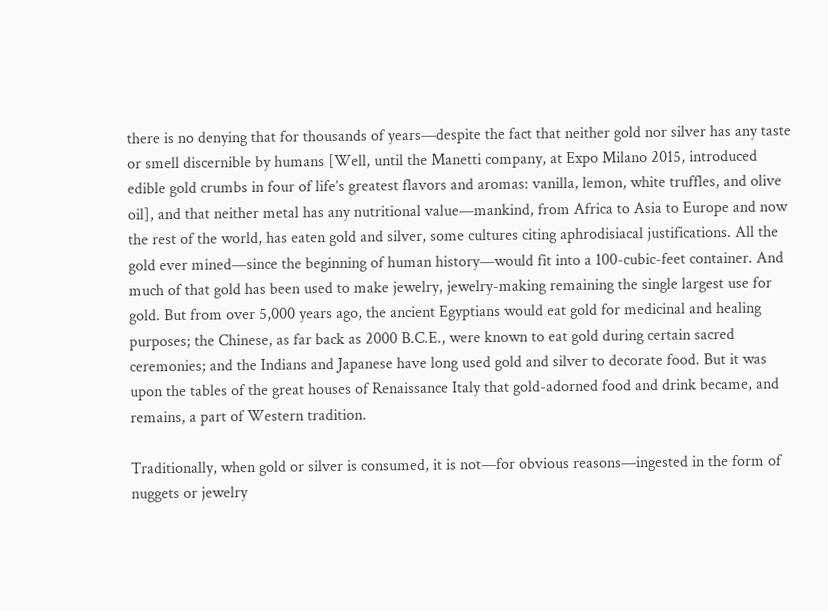there is no denying that for thousands of years—despite the fact that neither gold nor silver has any taste or smell discernible by humans [Well, until the Manetti company, at Expo Milano 2015, introduced edible gold crumbs in four of life’s greatest flavors and aromas: vanilla, lemon, white truffles, and olive oil], and that neither metal has any nutritional value—mankind, from Africa to Asia to Europe and now the rest of the world, has eaten gold and silver, some cultures citing aphrodisiacal justifications. All the gold ever mined—since the beginning of human history—would fit into a 100-cubic-feet container. And much of that gold has been used to make jewelry, jewelry-making remaining the single largest use for gold. But from over 5,000 years ago, the ancient Egyptians would eat gold for medicinal and healing purposes; the Chinese, as far back as 2000 B.C.E., were known to eat gold during certain sacred ceremonies; and the Indians and Japanese have long used gold and silver to decorate food. But it was upon the tables of the great houses of Renaissance Italy that gold-adorned food and drink became, and remains, a part of Western tradition.

Traditionally, when gold or silver is consumed, it is not—for obvious reasons—ingested in the form of nuggets or jewelry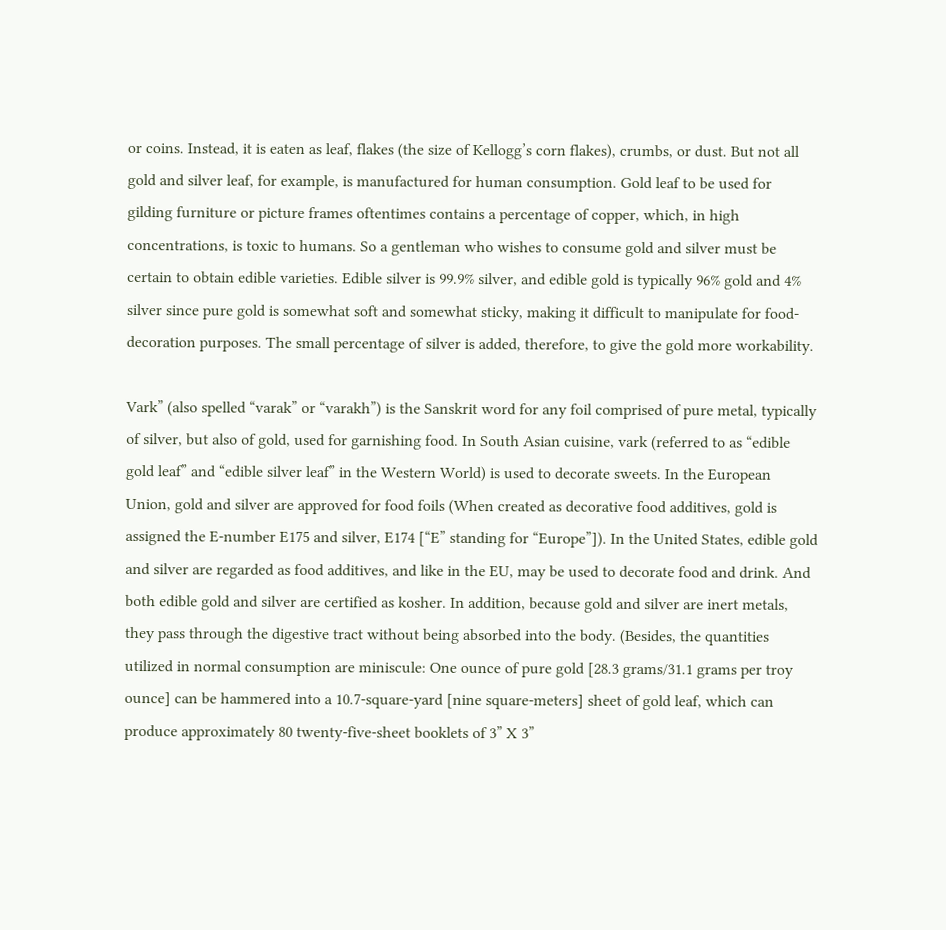or coins. Instead, it is eaten as leaf, flakes (the size of Kellogg’s corn flakes), crumbs, or dust. But not all gold and silver leaf, for example, is manufactured for human consumption. Gold leaf to be used for gilding furniture or picture frames oftentimes contains a percentage of copper, which, in high concentrations, is toxic to humans. So a gentleman who wishes to consume gold and silver must be certain to obtain edible varieties. Edible silver is 99.9% silver, and edible gold is typically 96% gold and 4% silver since pure gold is somewhat soft and somewhat sticky, making it difficult to manipulate for food-decoration purposes. The small percentage of silver is added, therefore, to give the gold more workability.

Vark” (also spelled “varak” or “varakh”) is the Sanskrit word for any foil comprised of pure metal, typically of silver, but also of gold, used for garnishing food. In South Asian cuisine, vark (referred to as “edible gold leaf” and “edible silver leaf” in the Western World) is used to decorate sweets. In the European Union, gold and silver are approved for food foils (When created as decorative food additives, gold is assigned the E-number E175 and silver, E174 [“E” standing for “Europe”]). In the United States, edible gold and silver are regarded as food additives, and like in the EU, may be used to decorate food and drink. And both edible gold and silver are certified as kosher. In addition, because gold and silver are inert metals, they pass through the digestive tract without being absorbed into the body. (Besides, the quantities utilized in normal consumption are miniscule: One ounce of pure gold [28.3 grams/31.1 grams per troy ounce] can be hammered into a 10.7-square-yard [nine square-meters] sheet of gold leaf, which can produce approximately 80 twenty-five-sheet booklets of 3” X 3”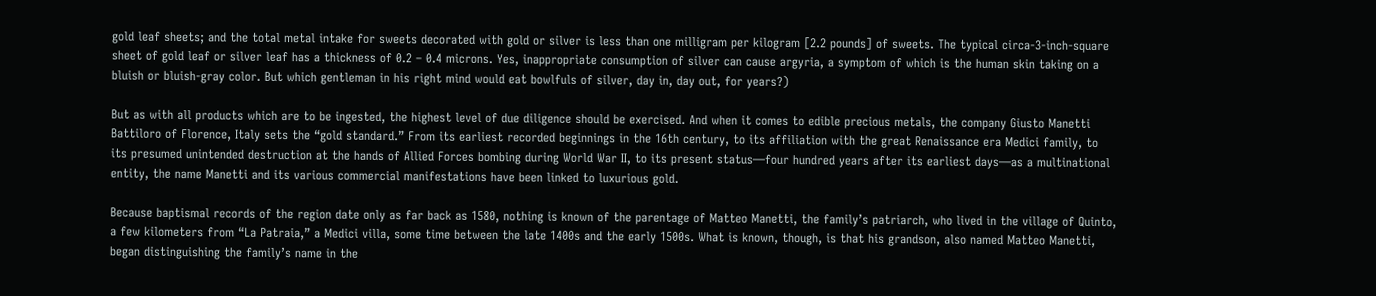gold leaf sheets; and the total metal intake for sweets decorated with gold or silver is less than one milligram per kilogram [2.2 pounds] of sweets. The typical circa-3-inch-square sheet of gold leaf or silver leaf has a thickness of 0.2 – 0.4 microns. Yes, inappropriate consumption of silver can cause argyria, a symptom of which is the human skin taking on a bluish or bluish-gray color. But which gentleman in his right mind would eat bowlfuls of silver, day in, day out, for years?)

But as with all products which are to be ingested, the highest level of due diligence should be exercised. And when it comes to edible precious metals, the company Giusto Manetti Battiloro of Florence, Italy sets the “gold standard.” From its earliest recorded beginnings in the 16th century, to its affiliation with the great Renaissance era Medici family, to its presumed unintended destruction at the hands of Allied Forces bombing during World War II, to its present status—four hundred years after its earliest days—as a multinational entity, the name Manetti and its various commercial manifestations have been linked to luxurious gold.

Because baptismal records of the region date only as far back as 1580, nothing is known of the parentage of Matteo Manetti, the family’s patriarch, who lived in the village of Quinto, a few kilometers from “La Patraia,” a Medici villa, some time between the late 1400s and the early 1500s. What is known, though, is that his grandson, also named Matteo Manetti, began distinguishing the family’s name in the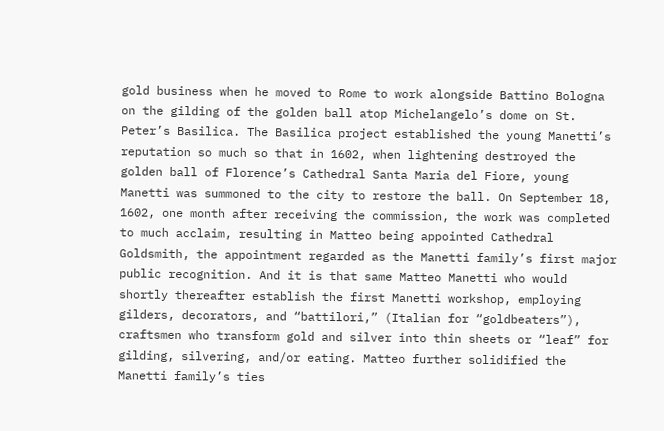gold business when he moved to Rome to work alongside Battino Bologna on the gilding of the golden ball atop Michelangelo’s dome on St. Peter’s Basilica. The Basilica project established the young Manetti’s reputation so much so that in 1602, when lightening destroyed the golden ball of Florence’s Cathedral Santa Maria del Fiore, young Manetti was summoned to the city to restore the ball. On September 18, 1602, one month after receiving the commission, the work was completed to much acclaim, resulting in Matteo being appointed Cathedral Goldsmith, the appointment regarded as the Manetti family’s first major public recognition. And it is that same Matteo Manetti who would shortly thereafter establish the first Manetti workshop, employing gilders, decorators, and “battilori,” (Italian for “goldbeaters”), craftsmen who transform gold and silver into thin sheets or “leaf” for gilding, silvering, and/or eating. Matteo further solidified the Manetti family’s ties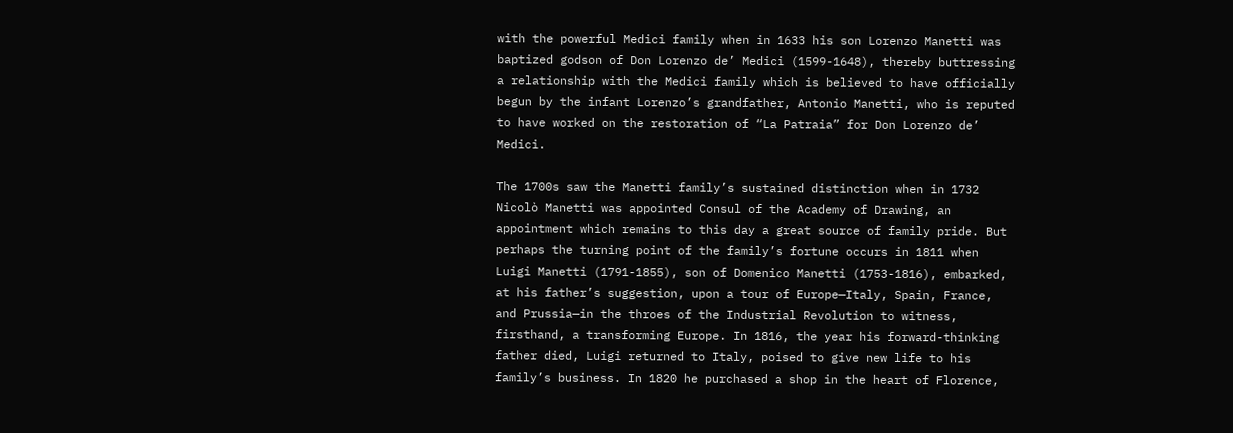with the powerful Medici family when in 1633 his son Lorenzo Manetti was baptized godson of Don Lorenzo de’ Medici (1599-1648), thereby buttressing a relationship with the Medici family which is believed to have officially begun by the infant Lorenzo’s grandfather, Antonio Manetti, who is reputed to have worked on the restoration of “La Patraia” for Don Lorenzo de’ Medici.

The 1700s saw the Manetti family’s sustained distinction when in 1732 Nicolò Manetti was appointed Consul of the Academy of Drawing, an appointment which remains to this day a great source of family pride. But perhaps the turning point of the family’s fortune occurs in 1811 when Luigi Manetti (1791-1855), son of Domenico Manetti (1753-1816), embarked, at his father’s suggestion, upon a tour of Europe—Italy, Spain, France, and Prussia—in the throes of the Industrial Revolution to witness, firsthand, a transforming Europe. In 1816, the year his forward-thinking father died, Luigi returned to Italy, poised to give new life to his family’s business. In 1820 he purchased a shop in the heart of Florence,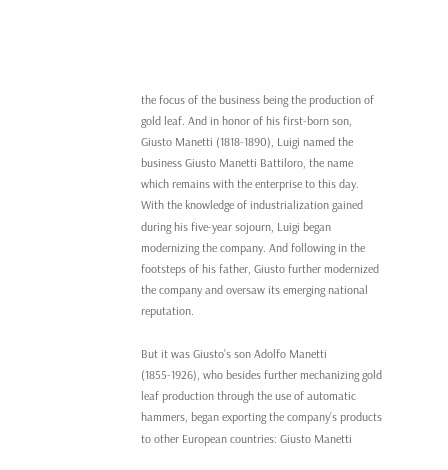the focus of the business being the production of gold leaf. And in honor of his first-born son, Giusto Manetti (1818-1890), Luigi named the business Giusto Manetti Battiloro, the name which remains with the enterprise to this day. With the knowledge of industrialization gained during his five-year sojourn, Luigi began modernizing the company. And following in the footsteps of his father, Giusto further modernized the company and oversaw its emerging national reputation.

But it was Giusto’s son Adolfo Manetti (1855-1926), who besides further mechanizing gold leaf production through the use of automatic hammers, began exporting the company’s products to other European countries: Giusto Manetti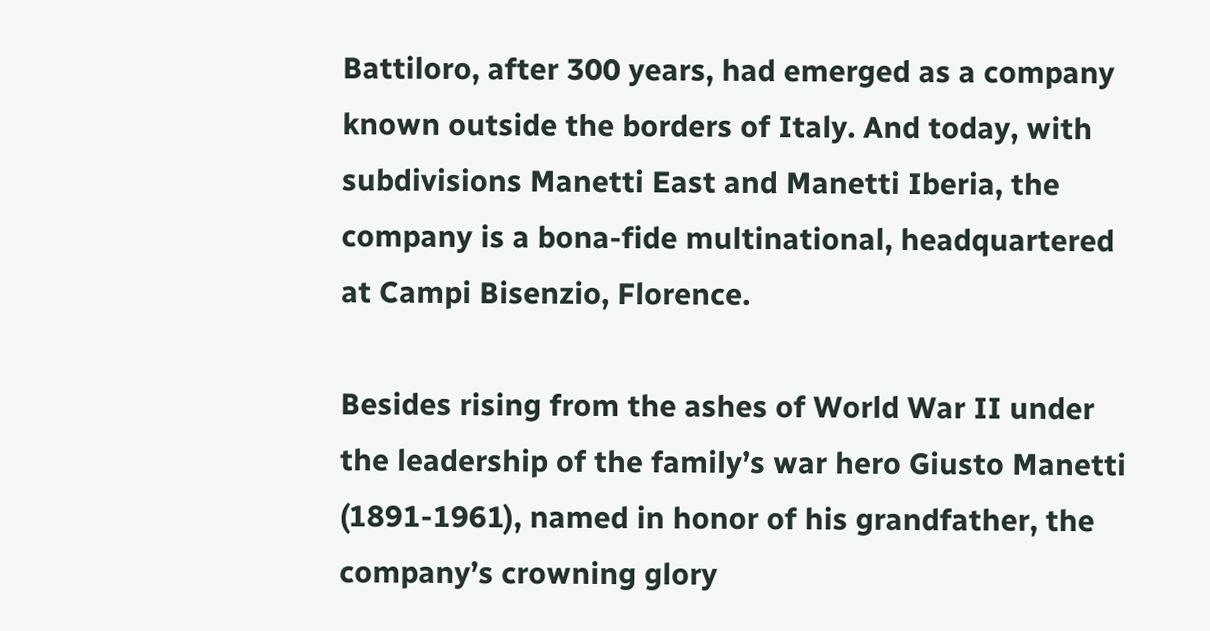Battiloro, after 300 years, had emerged as a company known outside the borders of Italy. And today, with subdivisions Manetti East and Manetti Iberia, the company is a bona-fide multinational, headquartered at Campi Bisenzio, Florence.

Besides rising from the ashes of World War II under the leadership of the family’s war hero Giusto Manetti (1891-1961), named in honor of his grandfather, the company’s crowning glory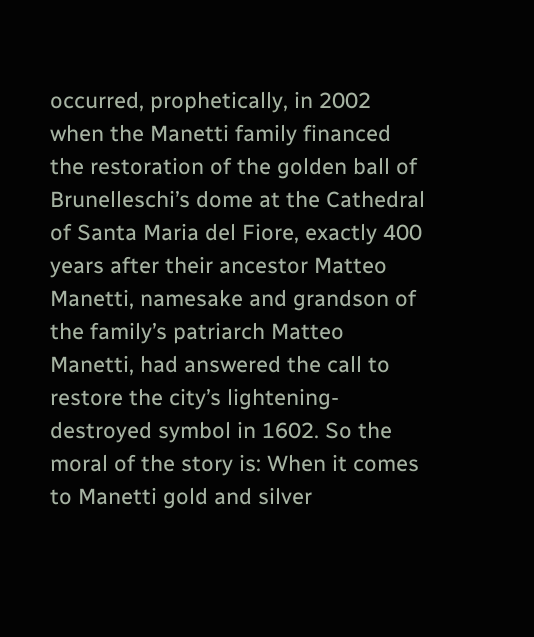occurred, prophetically, in 2002 when the Manetti family financed the restoration of the golden ball of Brunelleschi’s dome at the Cathedral of Santa Maria del Fiore, exactly 400 years after their ancestor Matteo Manetti, namesake and grandson of the family’s patriarch Matteo Manetti, had answered the call to restore the city’s lightening-destroyed symbol in 1602. So the moral of the story is: When it comes to Manetti gold and silver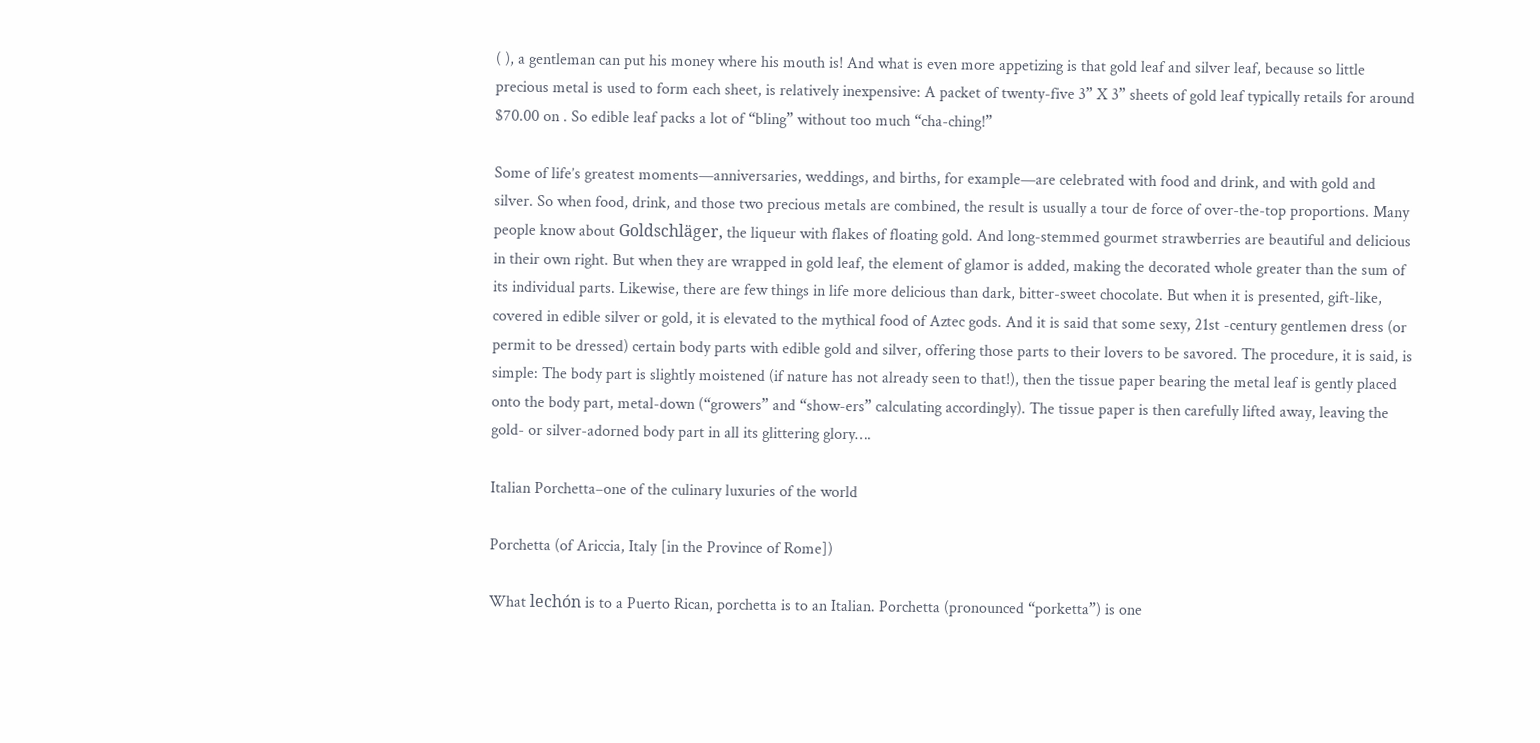( ), a gentleman can put his money where his mouth is! And what is even more appetizing is that gold leaf and silver leaf, because so little precious metal is used to form each sheet, is relatively inexpensive: A packet of twenty-five 3” X 3” sheets of gold leaf typically retails for around $70.00 on . So edible leaf packs a lot of “bling” without too much “cha-ching!”

Some of life’s greatest moments—anniversaries, weddings, and births, for example—are celebrated with food and drink, and with gold and silver. So when food, drink, and those two precious metals are combined, the result is usually a tour de force of over-the-top proportions. Many people know about Goldschläger, the liqueur with flakes of floating gold. And long-stemmed gourmet strawberries are beautiful and delicious in their own right. But when they are wrapped in gold leaf, the element of glamor is added, making the decorated whole greater than the sum of its individual parts. Likewise, there are few things in life more delicious than dark, bitter-sweet chocolate. But when it is presented, gift-like, covered in edible silver or gold, it is elevated to the mythical food of Aztec gods. And it is said that some sexy, 21st -century gentlemen dress (or permit to be dressed) certain body parts with edible gold and silver, offering those parts to their lovers to be savored. The procedure, it is said, is simple: The body part is slightly moistened (if nature has not already seen to that!), then the tissue paper bearing the metal leaf is gently placed onto the body part, metal-down (“growers” and “show-ers” calculating accordingly). The tissue paper is then carefully lifted away, leaving the gold- or silver-adorned body part in all its glittering glory….

Italian Porchetta–one of the culinary luxuries of the world

Porchetta (of Ariccia, Italy [in the Province of Rome])

What lechón is to a Puerto Rican, porchetta is to an Italian. Porchetta (pronounced “porketta”) is one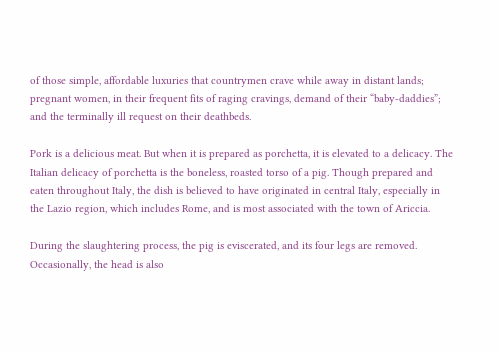of those simple, affordable luxuries that countrymen crave while away in distant lands; pregnant women, in their frequent fits of raging cravings, demand of their “baby-daddies”; and the terminally ill request on their deathbeds.

Pork is a delicious meat. But when it is prepared as porchetta, it is elevated to a delicacy. The Italian delicacy of porchetta is the boneless, roasted torso of a pig. Though prepared and eaten throughout Italy, the dish is believed to have originated in central Italy, especially in the Lazio region, which includes Rome, and is most associated with the town of Ariccia.

During the slaughtering process, the pig is eviscerated, and its four legs are removed. Occasionally, the head is also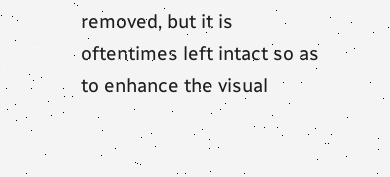removed, but it is oftentimes left intact so as to enhance the visual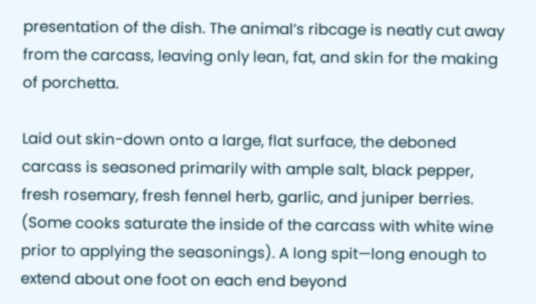presentation of the dish. The animal’s ribcage is neatly cut away from the carcass, leaving only lean, fat, and skin for the making of porchetta.

Laid out skin-down onto a large, flat surface, the deboned carcass is seasoned primarily with ample salt, black pepper, fresh rosemary, fresh fennel herb, garlic, and juniper berries. (Some cooks saturate the inside of the carcass with white wine prior to applying the seasonings). A long spit—long enough to extend about one foot on each end beyond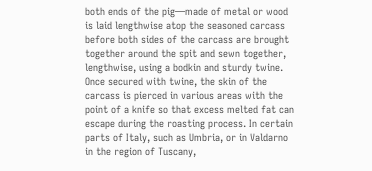both ends of the pig—made of metal or wood is laid lengthwise atop the seasoned carcass before both sides of the carcass are brought together around the spit and sewn together, lengthwise, using a bodkin and sturdy twine. Once secured with twine, the skin of the carcass is pierced in various areas with the point of a knife so that excess melted fat can escape during the roasting process. In certain parts of Italy, such as Umbria, or in Valdarno in the region of Tuscany,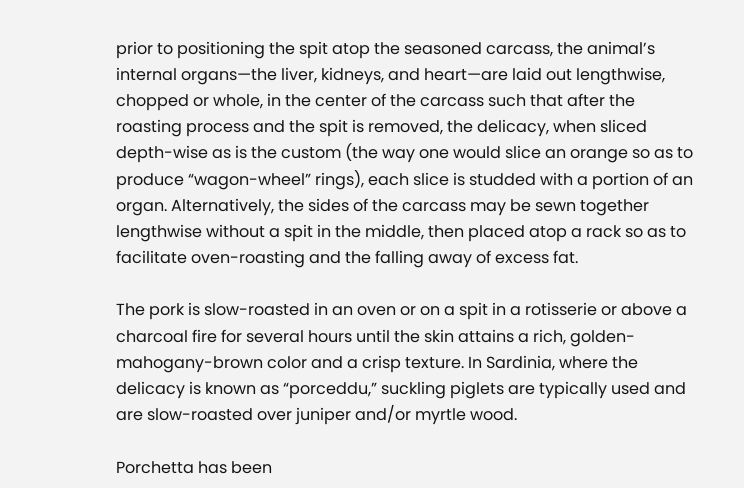prior to positioning the spit atop the seasoned carcass, the animal’s internal organs—the liver, kidneys, and heart—are laid out lengthwise, chopped or whole, in the center of the carcass such that after the roasting process and the spit is removed, the delicacy, when sliced depth-wise as is the custom (the way one would slice an orange so as to produce “wagon-wheel” rings), each slice is studded with a portion of an organ. Alternatively, the sides of the carcass may be sewn together lengthwise without a spit in the middle, then placed atop a rack so as to facilitate oven-roasting and the falling away of excess fat.

The pork is slow-roasted in an oven or on a spit in a rotisserie or above a charcoal fire for several hours until the skin attains a rich, golden-mahogany-brown color and a crisp texture. In Sardinia, where the delicacy is known as “porceddu,” suckling piglets are typically used and are slow-roasted over juniper and/or myrtle wood.

Porchetta has been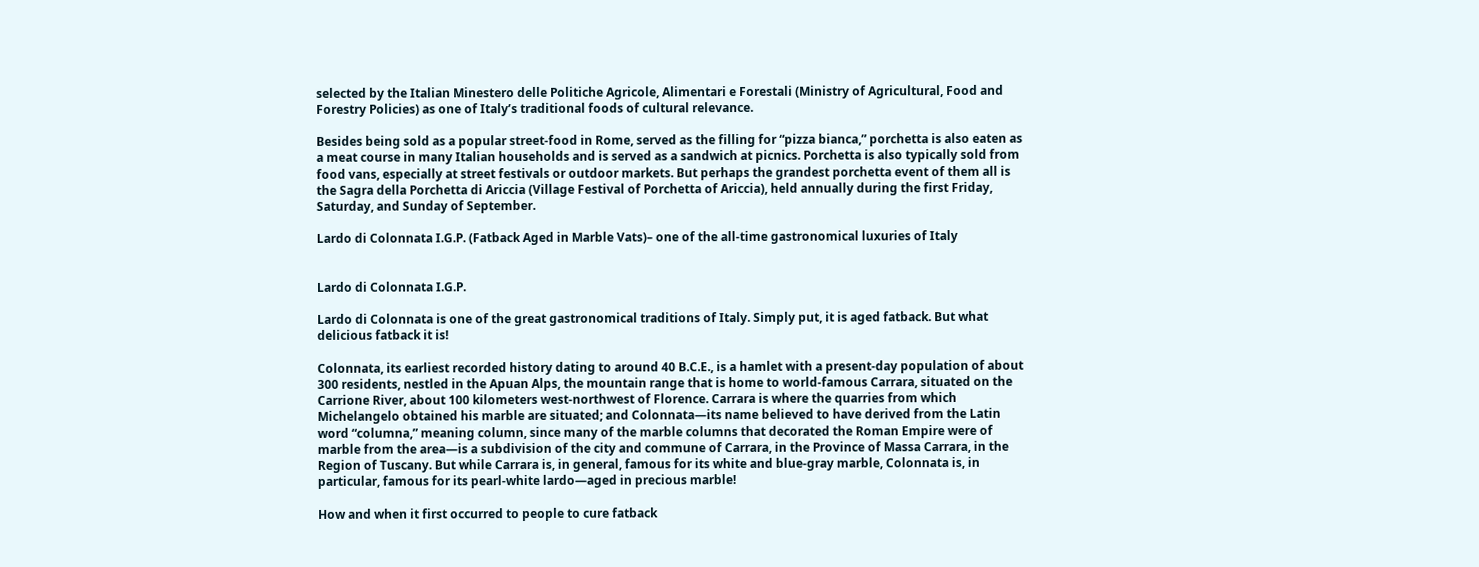selected by the Italian Minestero delle Politiche Agricole, Alimentari e Forestali (Ministry of Agricultural, Food and Forestry Policies) as one of Italy’s traditional foods of cultural relevance.

Besides being sold as a popular street-food in Rome, served as the filling for “pizza bianca,” porchetta is also eaten as a meat course in many Italian households and is served as a sandwich at picnics. Porchetta is also typically sold from food vans, especially at street festivals or outdoor markets. But perhaps the grandest porchetta event of them all is the Sagra della Porchetta di Ariccia (Village Festival of Porchetta of Ariccia), held annually during the first Friday, Saturday, and Sunday of September.

Lardo di Colonnata I.G.P. (Fatback Aged in Marble Vats)– one of the all-time gastronomical luxuries of Italy


Lardo di Colonnata I.G.P.

Lardo di Colonnata is one of the great gastronomical traditions of Italy. Simply put, it is aged fatback. But what delicious fatback it is!

Colonnata, its earliest recorded history dating to around 40 B.C.E., is a hamlet with a present-day population of about 300 residents, nestled in the Apuan Alps, the mountain range that is home to world-famous Carrara, situated on the Carrione River, about 100 kilometers west-northwest of Florence. Carrara is where the quarries from which Michelangelo obtained his marble are situated; and Colonnata—its name believed to have derived from the Latin word “columna,” meaning column, since many of the marble columns that decorated the Roman Empire were of marble from the area—is a subdivision of the city and commune of Carrara, in the Province of Massa Carrara, in the Region of Tuscany. But while Carrara is, in general, famous for its white and blue-gray marble, Colonnata is, in particular, famous for its pearl-white lardo—aged in precious marble!

How and when it first occurred to people to cure fatback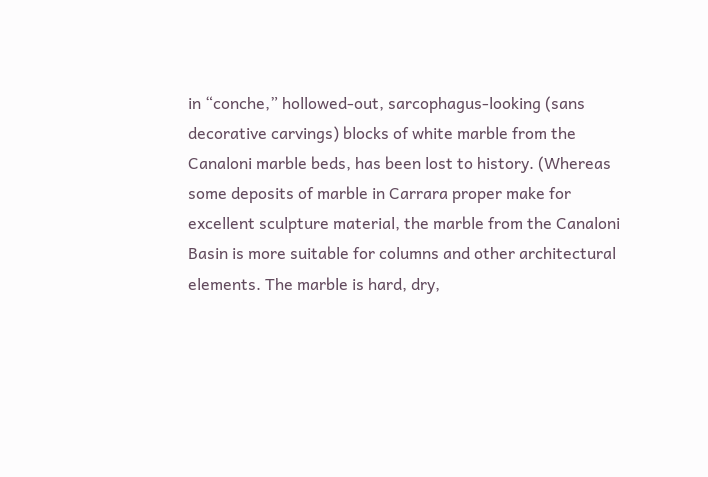in “conche,” hollowed-out, sarcophagus-looking (sans decorative carvings) blocks of white marble from the Canaloni marble beds, has been lost to history. (Whereas some deposits of marble in Carrara proper make for excellent sculpture material, the marble from the Canaloni Basin is more suitable for columns and other architectural elements. The marble is hard, dry,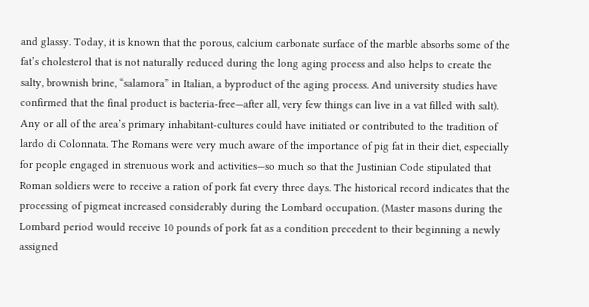and glassy. Today, it is known that the porous, calcium carbonate surface of the marble absorbs some of the fat’s cholesterol that is not naturally reduced during the long aging process and also helps to create the salty, brownish brine, “salamora” in Italian, a byproduct of the aging process. And university studies have confirmed that the final product is bacteria-free—after all, very few things can live in a vat filled with salt). Any or all of the area’s primary inhabitant-cultures could have initiated or contributed to the tradition of lardo di Colonnata. The Romans were very much aware of the importance of pig fat in their diet, especially for people engaged in strenuous work and activities—so much so that the Justinian Code stipulated that Roman soldiers were to receive a ration of pork fat every three days. The historical record indicates that the processing of pigmeat increased considerably during the Lombard occupation. (Master masons during the Lombard period would receive 10 pounds of pork fat as a condition precedent to their beginning a newly assigned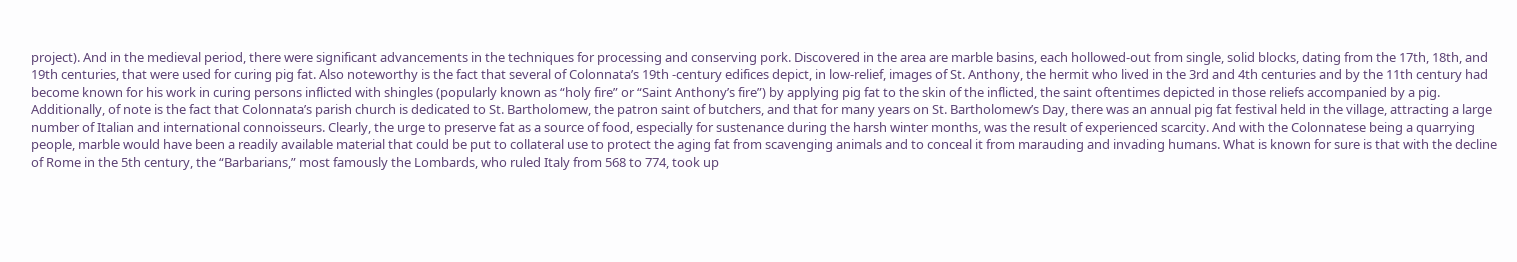project). And in the medieval period, there were significant advancements in the techniques for processing and conserving pork. Discovered in the area are marble basins, each hollowed-out from single, solid blocks, dating from the 17th, 18th, and 19th centuries, that were used for curing pig fat. Also noteworthy is the fact that several of Colonnata’s 19th -century edifices depict, in low-relief, images of St. Anthony, the hermit who lived in the 3rd and 4th centuries and by the 11th century had become known for his work in curing persons inflicted with shingles (popularly known as “holy fire” or “Saint Anthony’s fire”) by applying pig fat to the skin of the inflicted, the saint oftentimes depicted in those reliefs accompanied by a pig. Additionally, of note is the fact that Colonnata’s parish church is dedicated to St. Bartholomew, the patron saint of butchers, and that for many years on St. Bartholomew’s Day, there was an annual pig fat festival held in the village, attracting a large number of Italian and international connoisseurs. Clearly, the urge to preserve fat as a source of food, especially for sustenance during the harsh winter months, was the result of experienced scarcity. And with the Colonnatese being a quarrying people, marble would have been a readily available material that could be put to collateral use to protect the aging fat from scavenging animals and to conceal it from marauding and invading humans. What is known for sure is that with the decline of Rome in the 5th century, the “Barbarians,” most famously the Lombards, who ruled Italy from 568 to 774, took up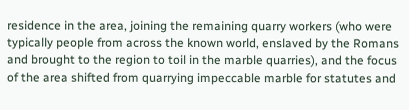residence in the area, joining the remaining quarry workers (who were typically people from across the known world, enslaved by the Romans and brought to the region to toil in the marble quarries), and the focus of the area shifted from quarrying impeccable marble for statutes and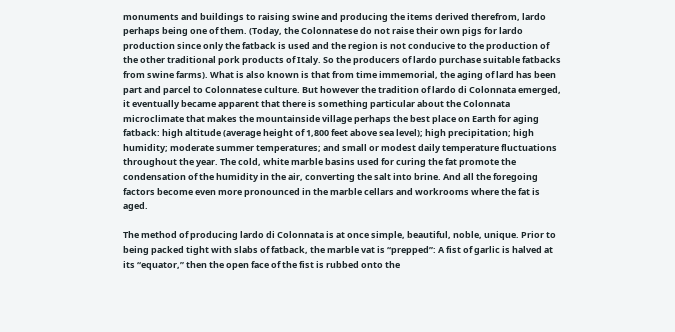monuments and buildings to raising swine and producing the items derived therefrom, lardo perhaps being one of them. (Today, the Colonnatese do not raise their own pigs for lardo production since only the fatback is used and the region is not conducive to the production of the other traditional pork products of Italy. So the producers of lardo purchase suitable fatbacks from swine farms). What is also known is that from time immemorial, the aging of lard has been part and parcel to Colonnatese culture. But however the tradition of lardo di Colonnata emerged, it eventually became apparent that there is something particular about the Colonnata microclimate that makes the mountainside village perhaps the best place on Earth for aging fatback: high altitude (average height of 1,800 feet above sea level); high precipitation; high humidity; moderate summer temperatures; and small or modest daily temperature fluctuations throughout the year. The cold, white marble basins used for curing the fat promote the condensation of the humidity in the air, converting the salt into brine. And all the foregoing factors become even more pronounced in the marble cellars and workrooms where the fat is aged.

The method of producing lardo di Colonnata is at once simple, beautiful, noble, unique. Prior to being packed tight with slabs of fatback, the marble vat is “prepped”: A fist of garlic is halved at its “equator,” then the open face of the fist is rubbed onto the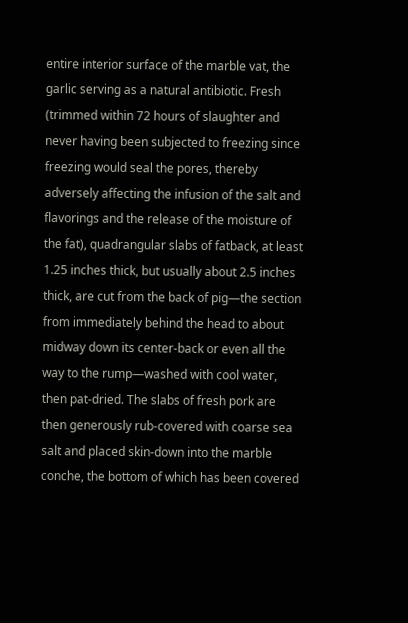entire interior surface of the marble vat, the garlic serving as a natural antibiotic. Fresh (trimmed within 72 hours of slaughter and never having been subjected to freezing since freezing would seal the pores, thereby adversely affecting the infusion of the salt and flavorings and the release of the moisture of the fat), quadrangular slabs of fatback, at least 1.25 inches thick, but usually about 2.5 inches thick, are cut from the back of pig—the section from immediately behind the head to about midway down its center-back or even all the way to the rump—washed with cool water, then pat-dried. The slabs of fresh pork are then generously rub-covered with coarse sea salt and placed skin-down into the marble conche, the bottom of which has been covered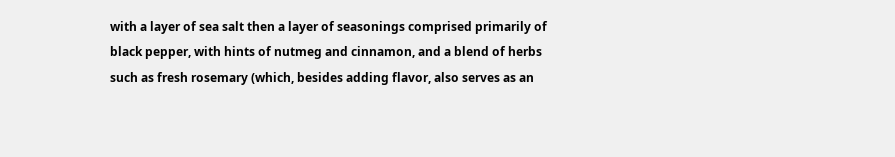with a layer of sea salt then a layer of seasonings comprised primarily of black pepper, with hints of nutmeg and cinnamon, and a blend of herbs such as fresh rosemary (which, besides adding flavor, also serves as an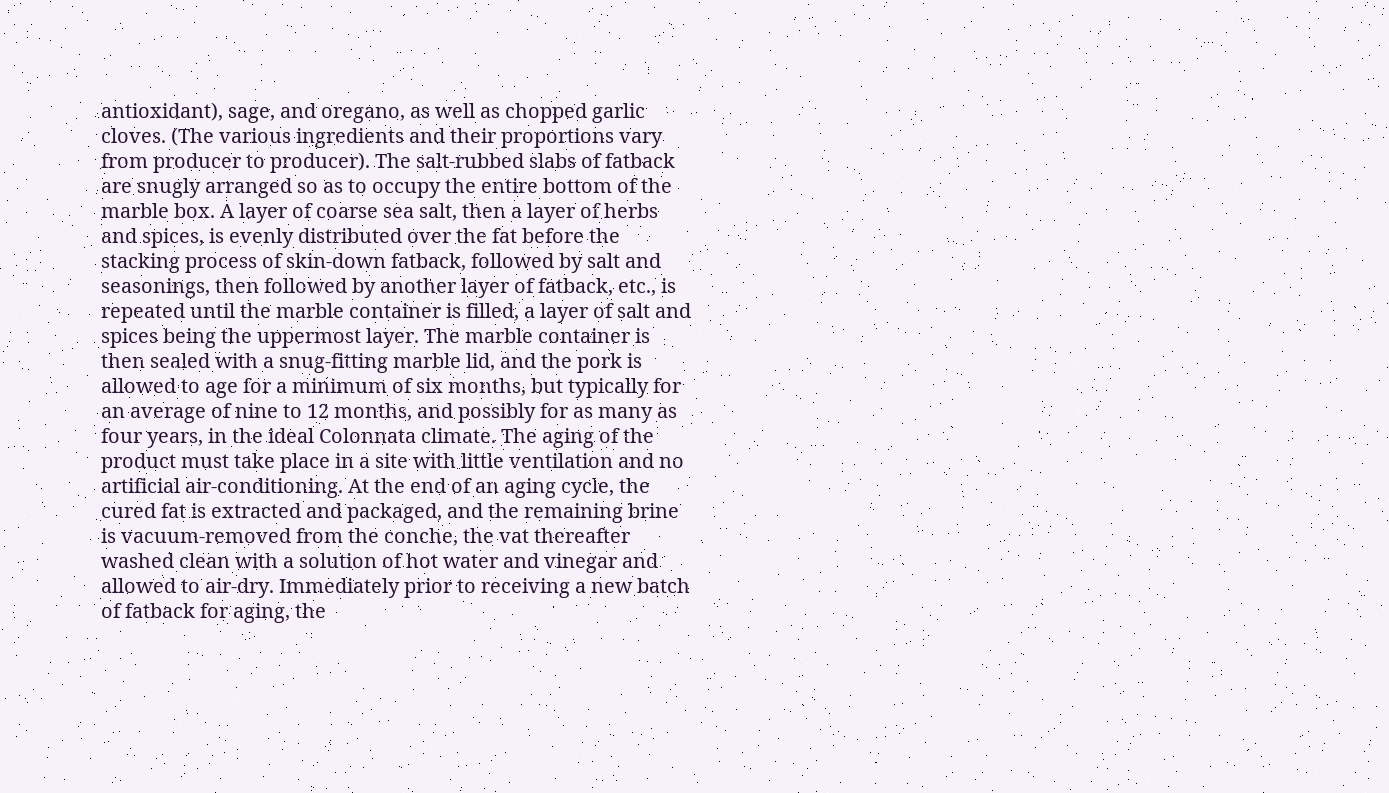antioxidant), sage, and oregano, as well as chopped garlic cloves. (The various ingredients and their proportions vary from producer to producer). The salt-rubbed slabs of fatback are snugly arranged so as to occupy the entire bottom of the marble box. A layer of coarse sea salt, then a layer of herbs and spices, is evenly distributed over the fat before the stacking process of skin-down fatback, followed by salt and seasonings, then followed by another layer of fatback, etc., is repeated until the marble container is filled, a layer of salt and spices being the uppermost layer. The marble container is then sealed with a snug-fitting marble lid, and the pork is allowed to age for a minimum of six months, but typically for an average of nine to 12 months, and possibly for as many as four years, in the ideal Colonnata climate. The aging of the product must take place in a site with little ventilation and no artificial air-conditioning. At the end of an aging cycle, the cured fat is extracted and packaged, and the remaining brine is vacuum-removed from the conche, the vat thereafter washed clean with a solution of hot water and vinegar and allowed to air-dry. Immediately prior to receiving a new batch of fatback for aging, the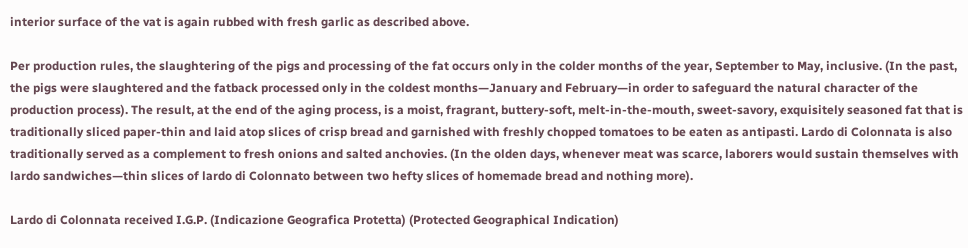interior surface of the vat is again rubbed with fresh garlic as described above.

Per production rules, the slaughtering of the pigs and processing of the fat occurs only in the colder months of the year, September to May, inclusive. (In the past, the pigs were slaughtered and the fatback processed only in the coldest months—January and February—in order to safeguard the natural character of the production process). The result, at the end of the aging process, is a moist, fragrant, buttery-soft, melt-in-the-mouth, sweet-savory, exquisitely seasoned fat that is traditionally sliced paper-thin and laid atop slices of crisp bread and garnished with freshly chopped tomatoes to be eaten as antipasti. Lardo di Colonnata is also traditionally served as a complement to fresh onions and salted anchovies. (In the olden days, whenever meat was scarce, laborers would sustain themselves with lardo sandwiches—thin slices of lardo di Colonnato between two hefty slices of homemade bread and nothing more).

Lardo di Colonnata received I.G.P. (Indicazione Geografica Protetta) (Protected Geographical Indication)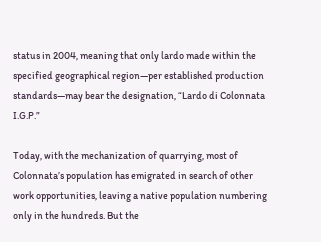status in 2004, meaning that only lardo made within the specified geographical region—per established production standards—may bear the designation, “Lardo di Colonnata I.G.P.”

Today, with the mechanization of quarrying, most of Colonnata’s population has emigrated in search of other work opportunities, leaving a native population numbering only in the hundreds. But the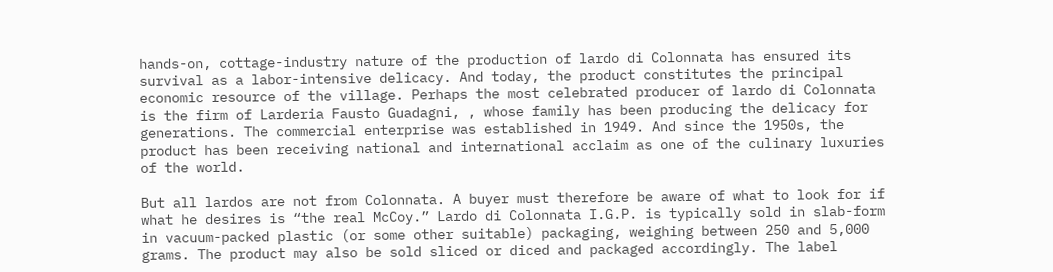hands-on, cottage-industry nature of the production of lardo di Colonnata has ensured its survival as a labor-intensive delicacy. And today, the product constitutes the principal economic resource of the village. Perhaps the most celebrated producer of lardo di Colonnata is the firm of Larderia Fausto Guadagni, , whose family has been producing the delicacy for generations. The commercial enterprise was established in 1949. And since the 1950s, the product has been receiving national and international acclaim as one of the culinary luxuries of the world.

But all lardos are not from Colonnata. A buyer must therefore be aware of what to look for if what he desires is “the real McCoy.” Lardo di Colonnata I.G.P. is typically sold in slab-form in vacuum-packed plastic (or some other suitable) packaging, weighing between 250 and 5,000 grams. The product may also be sold sliced or diced and packaged accordingly. The label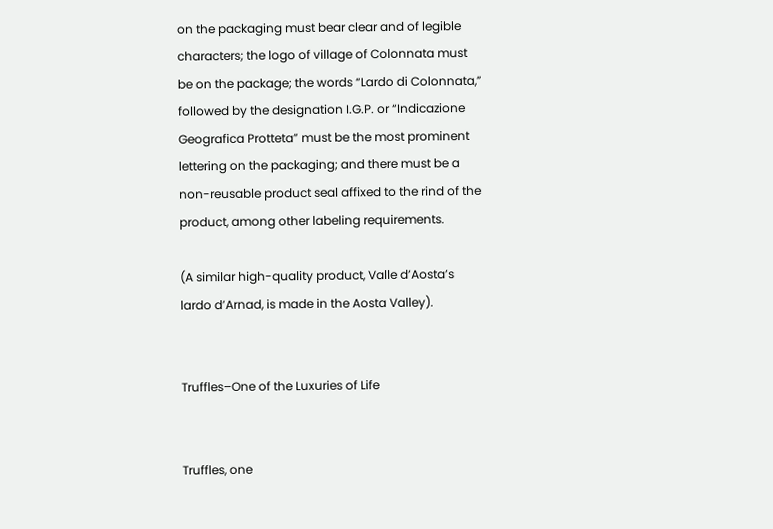on the packaging must bear clear and of legible characters; the logo of village of Colonnata must be on the package; the words “Lardo di Colonnata,” followed by the designation I.G.P. or “Indicazione Geografica Protteta” must be the most prominent lettering on the packaging; and there must be a non-reusable product seal affixed to the rind of the product, among other labeling requirements.

(A similar high-quality product, Valle d’Aosta’s lardo d’Arnad, is made in the Aosta Valley).


Truffles–One of the Luxuries of Life


Truffles, one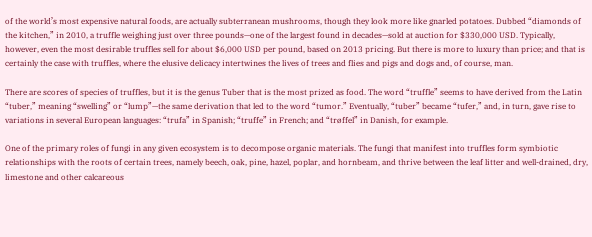of the world’s most expensive natural foods, are actually subterranean mushrooms, though they look more like gnarled potatoes. Dubbed “diamonds of the kitchen,” in 2010, a truffle weighing just over three pounds—one of the largest found in decades—sold at auction for $330,000 USD. Typically, however, even the most desirable truffles sell for about $6,000 USD per pound, based on 2013 pricing. But there is more to luxury than price; and that is certainly the case with truffles, where the elusive delicacy intertwines the lives of trees and flies and pigs and dogs and, of course, man.

There are scores of species of truffles, but it is the genus Tuber that is the most prized as food. The word “truffle” seems to have derived from the Latin “tuber,” meaning “swelling” or “lump”—the same derivation that led to the word “tumor.” Eventually, “tuber” became “tufer,” and, in turn, gave rise to variations in several European languages: “trufa” in Spanish; “truffe” in French; and “trøffel” in Danish, for example.

One of the primary roles of fungi in any given ecosystem is to decompose organic materials. The fungi that manifest into truffles form symbiotic relationships with the roots of certain trees, namely beech, oak, pine, hazel, poplar, and hornbeam, and thrive between the leaf litter and well-drained, dry, limestone and other calcareous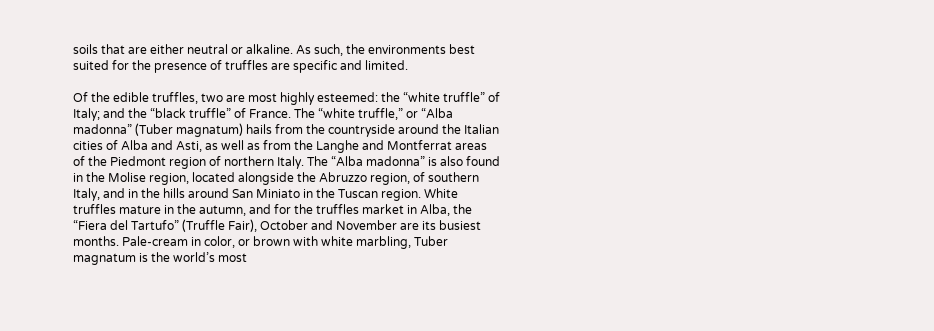soils that are either neutral or alkaline. As such, the environments best suited for the presence of truffles are specific and limited.

Of the edible truffles, two are most highly esteemed: the “white truffle” of Italy; and the “black truffle” of France. The “white truffle,” or “Alba madonna” (Tuber magnatum) hails from the countryside around the Italian cities of Alba and Asti, as well as from the Langhe and Montferrat areas of the Piedmont region of northern Italy. The “Alba madonna” is also found in the Molise region, located alongside the Abruzzo region, of southern Italy, and in the hills around San Miniato in the Tuscan region. White truffles mature in the autumn, and for the truffles market in Alba, the “Fiera del Tartufo” (Truffle Fair), October and November are its busiest months. Pale-cream in color, or brown with white marbling, Tuber magnatum is the world’s most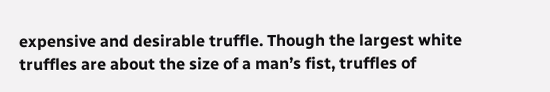expensive and desirable truffle. Though the largest white truffles are about the size of a man’s fist, truffles of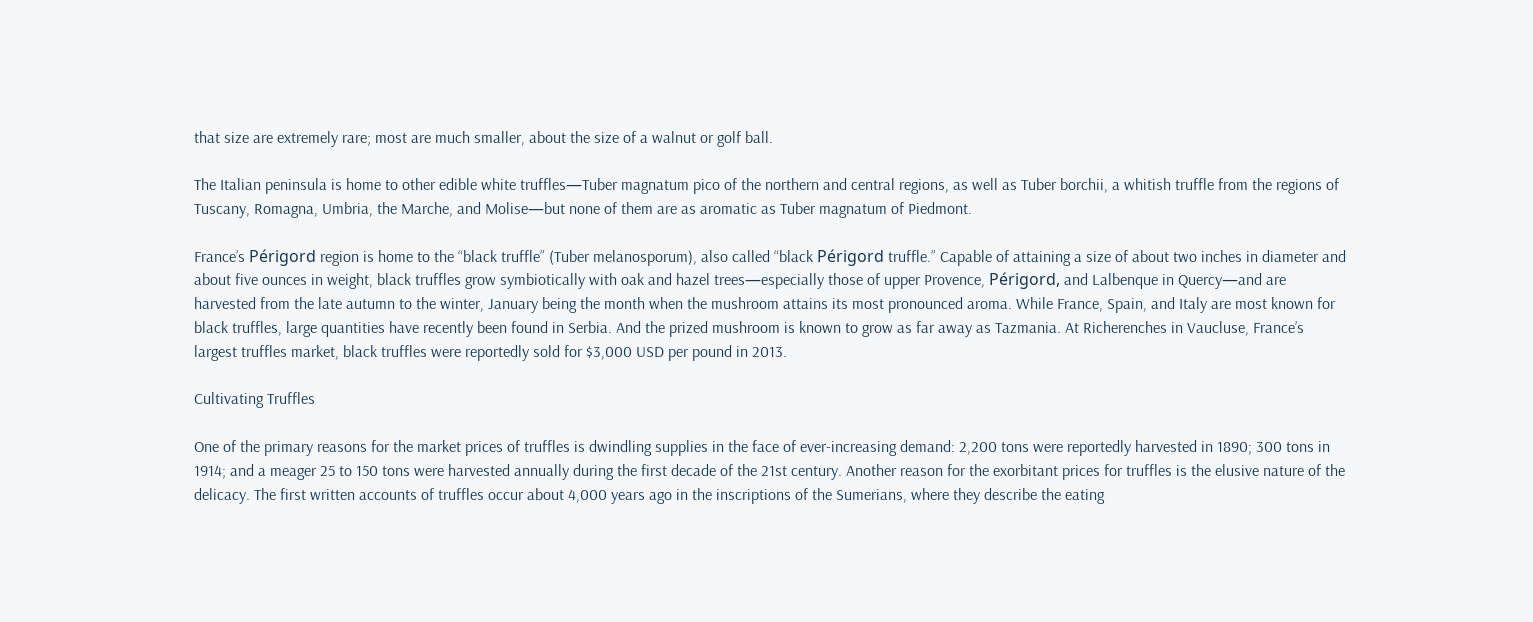that size are extremely rare; most are much smaller, about the size of a walnut or golf ball.

The Italian peninsula is home to other edible white truffles—Tuber magnatum pico of the northern and central regions, as well as Tuber borchii, a whitish truffle from the regions of Tuscany, Romagna, Umbria, the Marche, and Molise—but none of them are as aromatic as Tuber magnatum of Piedmont.

France’s Périgord region is home to the “black truffle” (Tuber melanosporum), also called “black Périgord truffle.” Capable of attaining a size of about two inches in diameter and about five ounces in weight, black truffles grow symbiotically with oak and hazel trees—especially those of upper Provence, Périgord, and Lalbenque in Quercy—and are harvested from the late autumn to the winter, January being the month when the mushroom attains its most pronounced aroma. While France, Spain, and Italy are most known for black truffles, large quantities have recently been found in Serbia. And the prized mushroom is known to grow as far away as Tazmania. At Richerenches in Vaucluse, France’s largest truffles market, black truffles were reportedly sold for $3,000 USD per pound in 2013.

Cultivating Truffles

One of the primary reasons for the market prices of truffles is dwindling supplies in the face of ever-increasing demand: 2,200 tons were reportedly harvested in 1890; 300 tons in 1914; and a meager 25 to 150 tons were harvested annually during the first decade of the 21st century. Another reason for the exorbitant prices for truffles is the elusive nature of the delicacy. The first written accounts of truffles occur about 4,000 years ago in the inscriptions of the Sumerians, where they describe the eating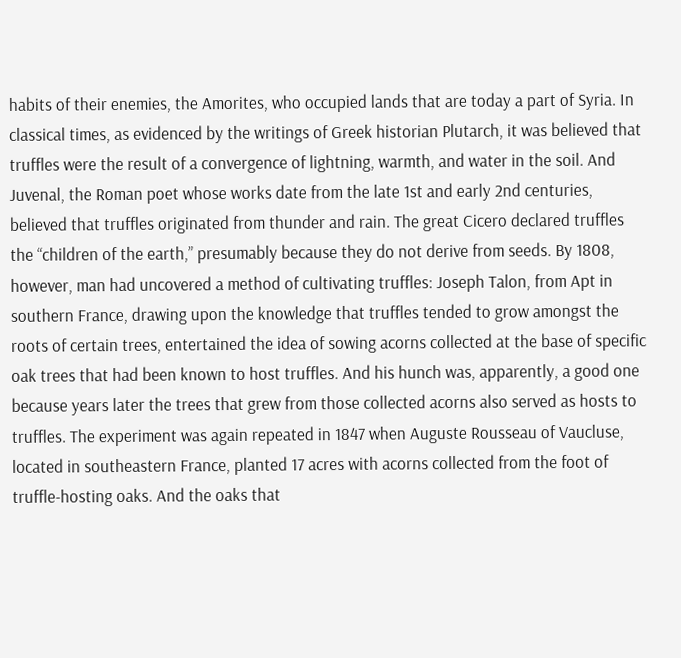habits of their enemies, the Amorites, who occupied lands that are today a part of Syria. In classical times, as evidenced by the writings of Greek historian Plutarch, it was believed that truffles were the result of a convergence of lightning, warmth, and water in the soil. And Juvenal, the Roman poet whose works date from the late 1st and early 2nd centuries, believed that truffles originated from thunder and rain. The great Cicero declared truffles the “children of the earth,” presumably because they do not derive from seeds. By 1808, however, man had uncovered a method of cultivating truffles: Joseph Talon, from Apt in southern France, drawing upon the knowledge that truffles tended to grow amongst the roots of certain trees, entertained the idea of sowing acorns collected at the base of specific oak trees that had been known to host truffles. And his hunch was, apparently, a good one because years later the trees that grew from those collected acorns also served as hosts to truffles. The experiment was again repeated in 1847 when Auguste Rousseau of Vaucluse, located in southeastern France, planted 17 acres with acorns collected from the foot of truffle-hosting oaks. And the oaks that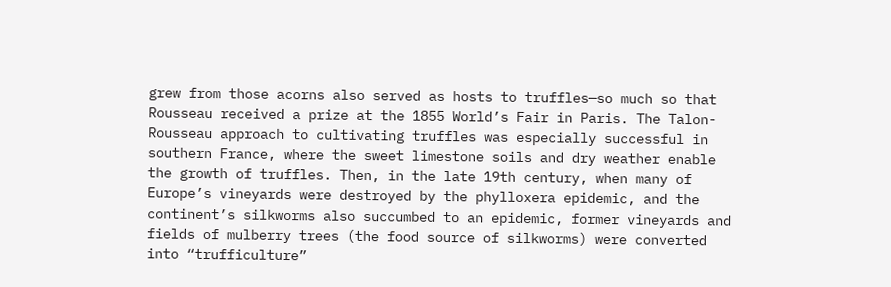grew from those acorns also served as hosts to truffles—so much so that Rousseau received a prize at the 1855 World’s Fair in Paris. The Talon-Rousseau approach to cultivating truffles was especially successful in southern France, where the sweet limestone soils and dry weather enable the growth of truffles. Then, in the late 19th century, when many of Europe’s vineyards were destroyed by the phylloxera epidemic, and the continent’s silkworms also succumbed to an epidemic, former vineyards and fields of mulberry trees (the food source of silkworms) were converted into “trufficulture”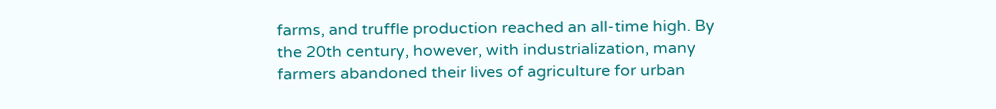farms, and truffle production reached an all-time high. By the 20th century, however, with industrialization, many farmers abandoned their lives of agriculture for urban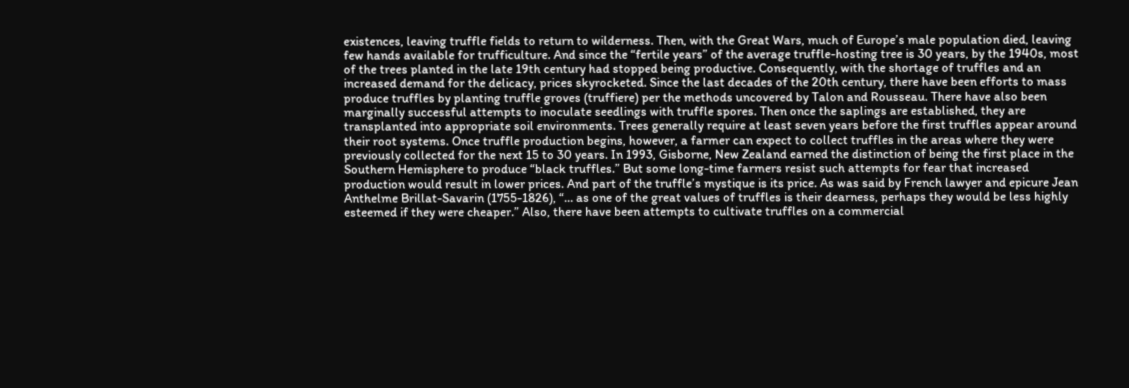existences, leaving truffle fields to return to wilderness. Then, with the Great Wars, much of Europe’s male population died, leaving few hands available for trufficulture. And since the “fertile years” of the average truffle-hosting tree is 30 years, by the 1940s, most of the trees planted in the late 19th century had stopped being productive. Consequently, with the shortage of truffles and an increased demand for the delicacy, prices skyrocketed. Since the last decades of the 20th century, there have been efforts to mass produce truffles by planting truffle groves (truffiere) per the methods uncovered by Talon and Rousseau. There have also been marginally successful attempts to inoculate seedlings with truffle spores. Then once the saplings are established, they are transplanted into appropriate soil environments. Trees generally require at least seven years before the first truffles appear around their root systems. Once truffle production begins, however, a farmer can expect to collect truffles in the areas where they were previously collected for the next 15 to 30 years. In 1993, Gisborne, New Zealand earned the distinction of being the first place in the Southern Hemisphere to produce “black truffles.” But some long-time farmers resist such attempts for fear that increased production would result in lower prices. And part of the truffle’s mystique is its price. As was said by French lawyer and epicure Jean Anthelme Brillat-Savarin (1755-1826), “… as one of the great values of truffles is their dearness, perhaps they would be less highly esteemed if they were cheaper.” Also, there have been attempts to cultivate truffles on a commercial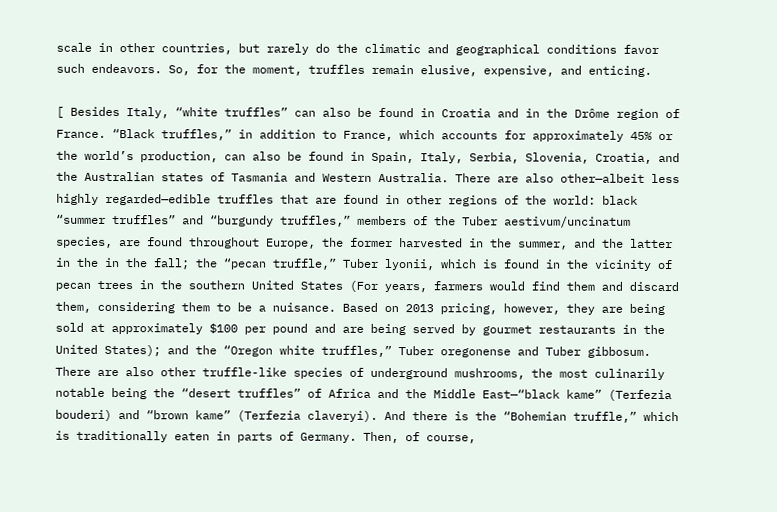scale in other countries, but rarely do the climatic and geographical conditions favor such endeavors. So, for the moment, truffles remain elusive, expensive, and enticing.

[ Besides Italy, “white truffles” can also be found in Croatia and in the Drôme region of France. “Black truffles,” in addition to France, which accounts for approximately 45% or the world’s production, can also be found in Spain, Italy, Serbia, Slovenia, Croatia, and the Australian states of Tasmania and Western Australia. There are also other—albeit less highly regarded—edible truffles that are found in other regions of the world: black “summer truffles” and “burgundy truffles,” members of the Tuber aestivum/uncinatum species, are found throughout Europe, the former harvested in the summer, and the latter in the in the fall; the “pecan truffle,” Tuber lyonii, which is found in the vicinity of pecan trees in the southern United States (For years, farmers would find them and discard them, considering them to be a nuisance. Based on 2013 pricing, however, they are being sold at approximately $100 per pound and are being served by gourmet restaurants in the United States); and the “Oregon white truffles,” Tuber oregonense and Tuber gibbosum. There are also other truffle-like species of underground mushrooms, the most culinarily notable being the “desert truffles” of Africa and the Middle East—“black kame” (Terfezia bouderi) and “brown kame” (Terfezia claveryi). And there is the “Bohemian truffle,” which is traditionally eaten in parts of Germany. Then, of course,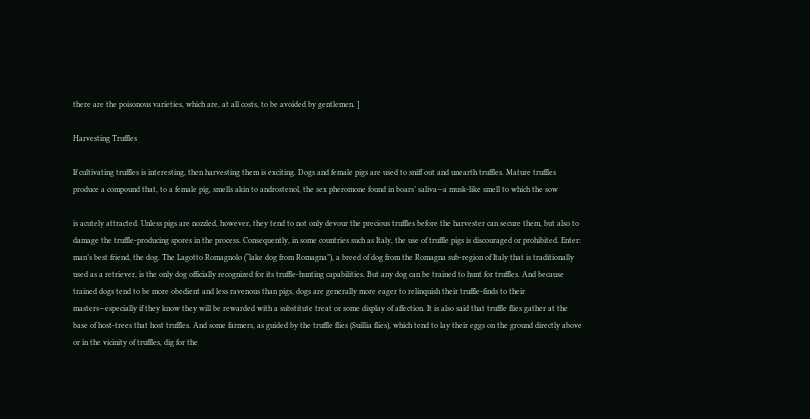there are the poisonous varieties, which are, at all costs, to be avoided by gentlemen. ]

Harvesting Truffles

If cultivating truffles is interesting, then harvesting them is exciting. Dogs and female pigs are used to sniff out and unearth truffles. Mature truffles produce a compound that, to a female pig, smells akin to androstenol, the sex pheromone found in boars’ saliva—a musk-like smell to which the sow

is acutely attracted. Unless pigs are nozzled, however, they tend to not only devour the precious truffles before the harvester can secure them, but also to damage the truffle-producing spores in the process. Consequently, in some countries such as Italy, the use of truffle pigs is discouraged or prohibited. Enter: man’s best friend, the dog. The Lagotto Romagnolo (“lake dog from Romagna”), a breed of dog from the Romagna sub-region of Italy that is traditionally used as a retriever, is the only dog officially recognized for its truffle-hunting capabilities. But any dog can be trained to hunt for truffles. And because trained dogs tend to be more obedient and less ravenous than pigs, dogs are generally more eager to relinquish their truffle-finds to their masters—especially if they know they will be rewarded with a substitute treat or some display of affection. It is also said that truffle flies gather at the base of host-trees that host truffles. And some farmers, as guided by the truffle flies (Suillia flies), which tend to lay their eggs on the ground directly above or in the vicinity of truffles, dig for the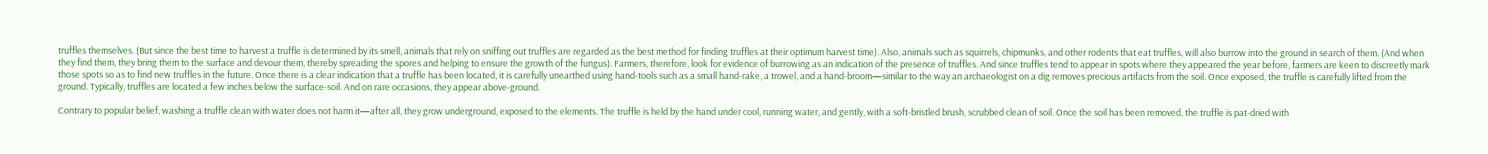truffles themselves. (But since the best time to harvest a truffle is determined by its smell, animals that rely on sniffing out truffles are regarded as the best method for finding truffles at their optimum harvest time). Also, animals such as squirrels, chipmunks, and other rodents that eat truffles, will also burrow into the ground in search of them. (And when they find them, they bring them to the surface and devour them, thereby spreading the spores and helping to ensure the growth of the fungus). Farmers, therefore, look for evidence of burrowing as an indication of the presence of truffles. And since truffles tend to appear in spots where they appeared the year before, farmers are keen to discreetly mark those spots so as to find new truffles in the future. Once there is a clear indication that a truffle has been located, it is carefully unearthed using hand-tools such as a small hand-rake, a trowel, and a hand-broom—similar to the way an archaeologist on a dig removes precious artifacts from the soil. Once exposed, the truffle is carefully lifted from the ground. Typically, truffles are located a few inches below the surface-soil. And on rare occasions, they appear above-ground.

Contrary to popular belief, washing a truffle clean with water does not harm it—after all, they grow underground, exposed to the elements. The truffle is held by the hand under cool, running water, and gently, with a soft-bristled brush, scrubbed clean of soil. Once the soil has been removed, the truffle is pat-dried with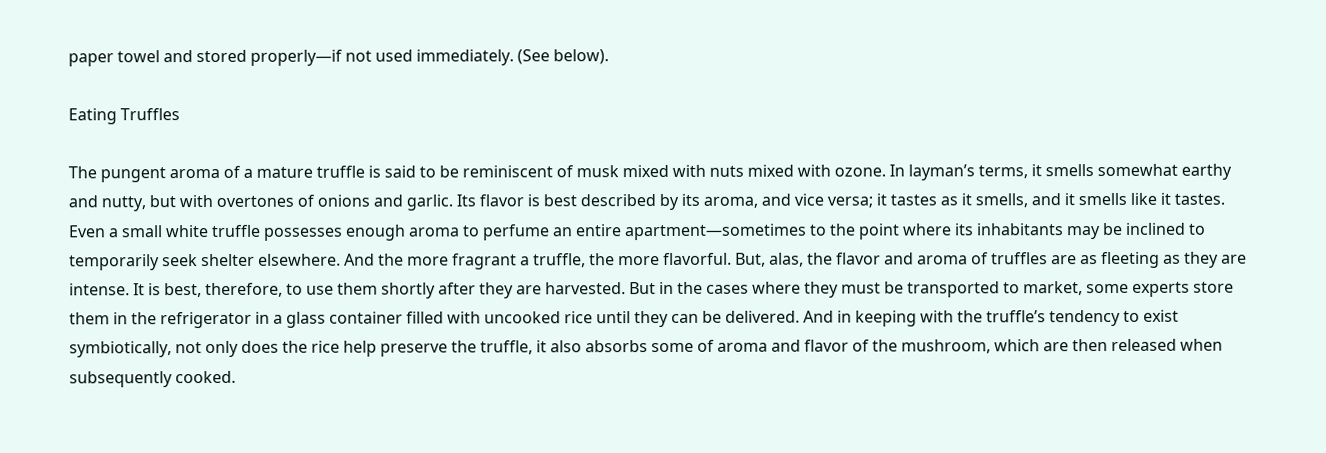paper towel and stored properly—if not used immediately. (See below).

Eating Truffles

The pungent aroma of a mature truffle is said to be reminiscent of musk mixed with nuts mixed with ozone. In layman’s terms, it smells somewhat earthy and nutty, but with overtones of onions and garlic. Its flavor is best described by its aroma, and vice versa; it tastes as it smells, and it smells like it tastes. Even a small white truffle possesses enough aroma to perfume an entire apartment—sometimes to the point where its inhabitants may be inclined to temporarily seek shelter elsewhere. And the more fragrant a truffle, the more flavorful. But, alas, the flavor and aroma of truffles are as fleeting as they are intense. It is best, therefore, to use them shortly after they are harvested. But in the cases where they must be transported to market, some experts store them in the refrigerator in a glass container filled with uncooked rice until they can be delivered. And in keeping with the truffle’s tendency to exist symbiotically, not only does the rice help preserve the truffle, it also absorbs some of aroma and flavor of the mushroom, which are then released when subsequently cooked.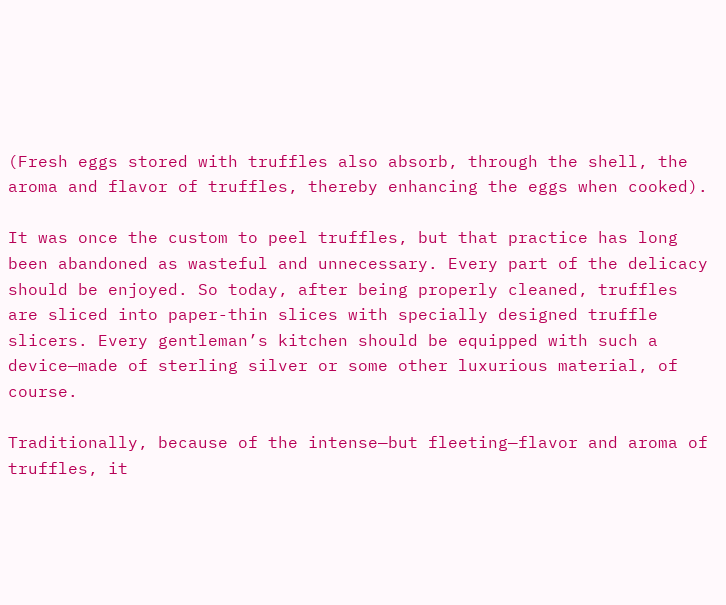(Fresh eggs stored with truffles also absorb, through the shell, the aroma and flavor of truffles, thereby enhancing the eggs when cooked).

It was once the custom to peel truffles, but that practice has long been abandoned as wasteful and unnecessary. Every part of the delicacy should be enjoyed. So today, after being properly cleaned, truffles are sliced into paper-thin slices with specially designed truffle slicers. Every gentleman’s kitchen should be equipped with such a device—made of sterling silver or some other luxurious material, of course.

Traditionally, because of the intense—but fleeting—flavor and aroma of truffles, it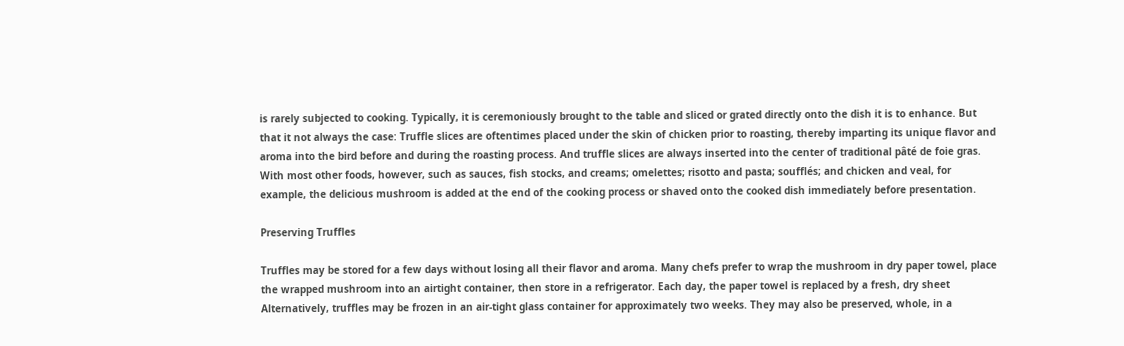is rarely subjected to cooking. Typically, it is ceremoniously brought to the table and sliced or grated directly onto the dish it is to enhance. But that it not always the case: Truffle slices are oftentimes placed under the skin of chicken prior to roasting, thereby imparting its unique flavor and aroma into the bird before and during the roasting process. And truffle slices are always inserted into the center of traditional pâté de foie gras. With most other foods, however, such as sauces, fish stocks, and creams; omelettes; risotto and pasta; soufflés; and chicken and veal, for example, the delicious mushroom is added at the end of the cooking process or shaved onto the cooked dish immediately before presentation.

Preserving Truffles

Truffles may be stored for a few days without losing all their flavor and aroma. Many chefs prefer to wrap the mushroom in dry paper towel, place the wrapped mushroom into an airtight container, then store in a refrigerator. Each day, the paper towel is replaced by a fresh, dry sheet Alternatively, truffles may be frozen in an air-tight glass container for approximately two weeks. They may also be preserved, whole, in a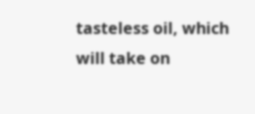tasteless oil, which will take on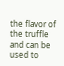the flavor of the truffle and can be used to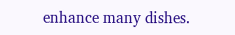enhance many dishes.